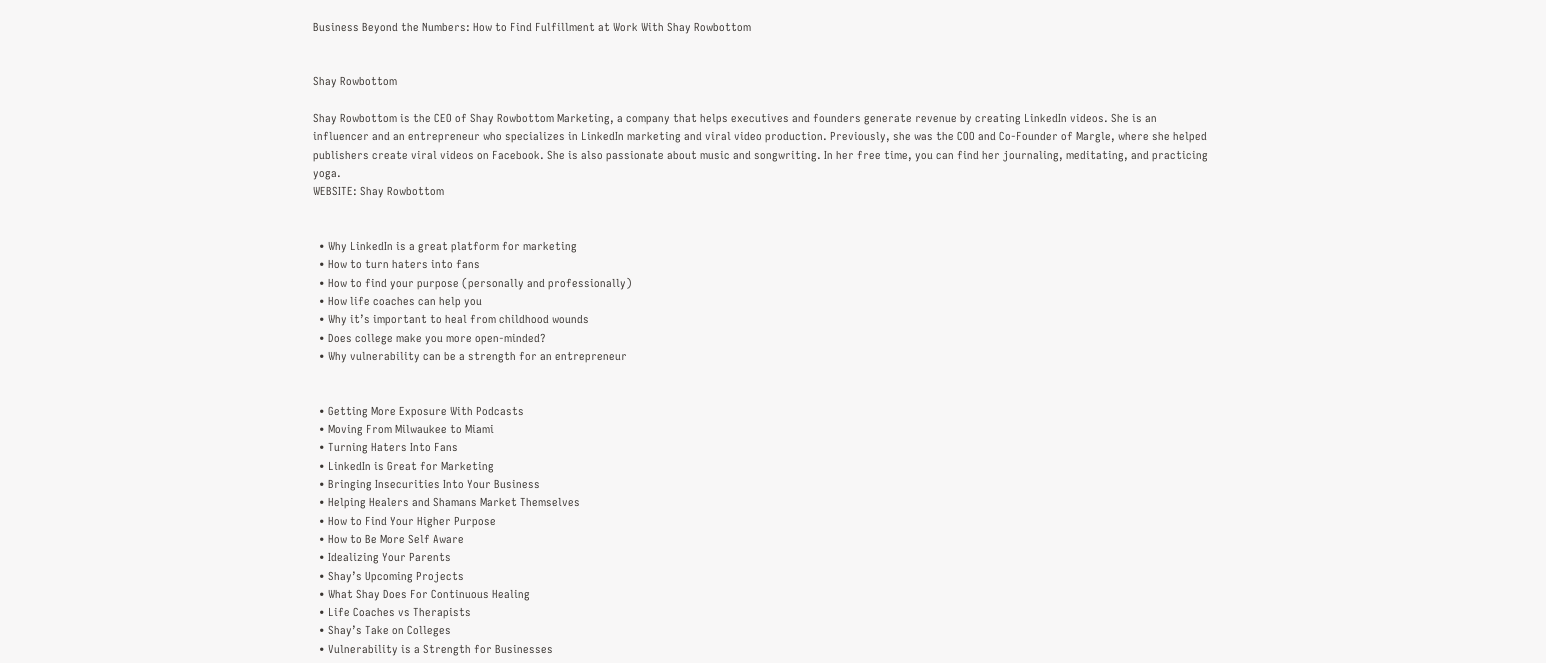Business Beyond the Numbers: How to Find Fulfillment at Work With Shay Rowbottom


Shay Rowbottom

Shay Rowbottom is the CEO of Shay Rowbottom Marketing, a company that helps executives and founders generate revenue by creating LinkedIn videos. She is an influencer and an entrepreneur who specializes in LinkedIn marketing and viral video production. Previously, she was the COO and Co-Founder of Margle, where she helped publishers create viral videos on Facebook. She is also passionate about music and songwriting. In her free time, you can find her journaling, meditating, and practicing yoga.
WEBSITE: Shay Rowbottom


  • Why LinkedIn is a great platform for marketing
  • How to turn haters into fans
  • How to find your purpose (personally and professionally)
  • How life coaches can help you
  • Why it’s important to heal from childhood wounds
  • Does college make you more open-minded?
  • Why vulnerability can be a strength for an entrepreneur


  • Getting More Exposure With Podcasts
  • Moving From Milwaukee to Miami
  • Turning Haters Into Fans
  • LinkedIn is Great for Marketing
  • Bringing Insecurities Into Your Business
  • Helping Healers and Shamans Market Themselves
  • How to Find Your Higher Purpose
  • How to Be More Self Aware
  • Idealizing Your Parents
  • Shay’s Upcoming Projects
  • What Shay Does For Continuous Healing
  • Life Coaches vs Therapists
  • Shay’s Take on Colleges
  • Vulnerability is a Strength for Businesses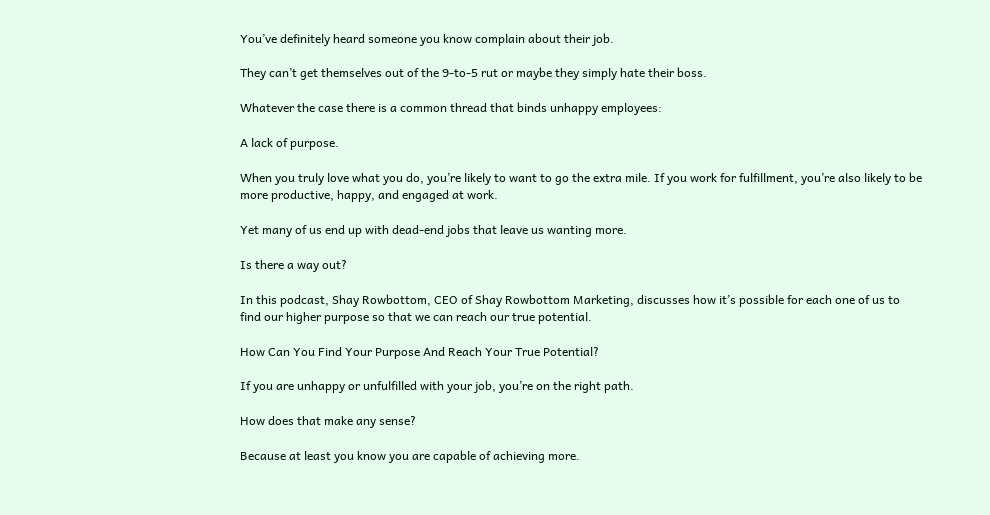You’ve definitely heard someone you know complain about their job.

They can’t get themselves out of the 9-to-5 rut or maybe they simply hate their boss.

Whatever the case there is a common thread that binds unhappy employees:

A lack of purpose.

When you truly love what you do, you’re likely to want to go the extra mile. If you work for fulfillment, you’re also likely to be more productive, happy, and engaged at work.

Yet many of us end up with dead-end jobs that leave us wanting more.

Is there a way out?

In this podcast, Shay Rowbottom, CEO of Shay Rowbottom Marketing, discusses how it’s possible for each one of us to find our higher purpose so that we can reach our true potential.

How Can You Find Your Purpose And Reach Your True Potential?

If you are unhappy or unfulfilled with your job, you’re on the right path.

How does that make any sense?

Because at least you know you are capable of achieving more.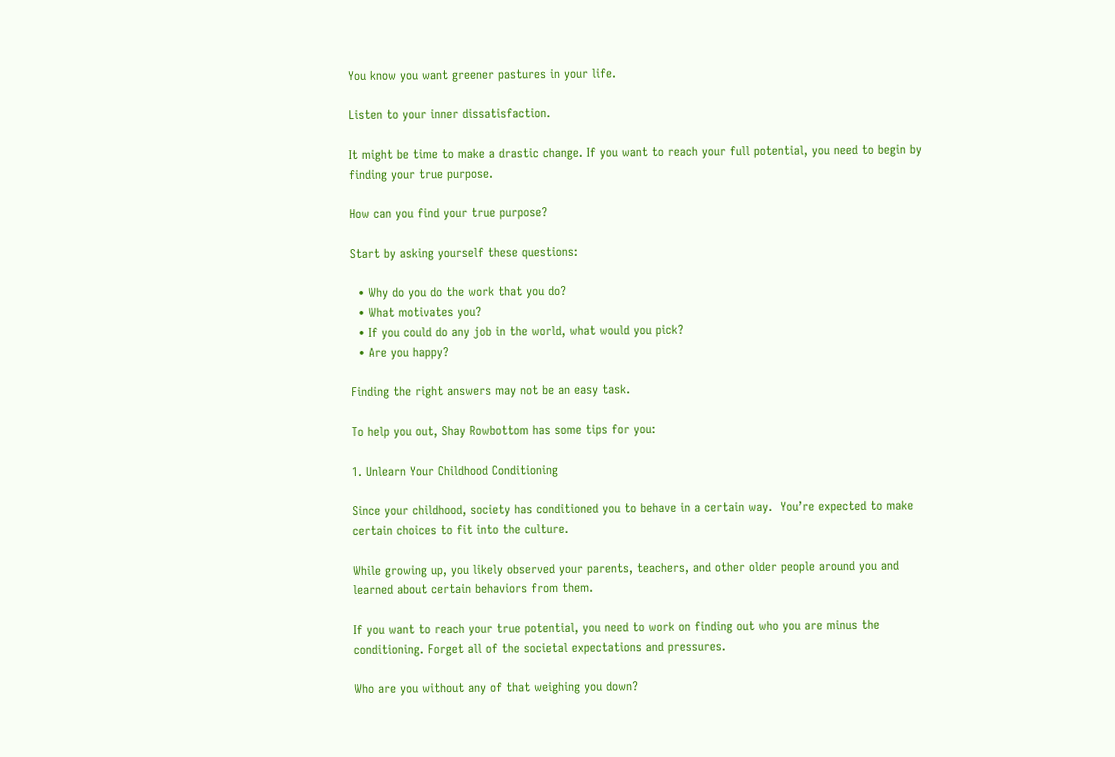You know you want greener pastures in your life.

Listen to your inner dissatisfaction.

It might be time to make a drastic change. If you want to reach your full potential, you need to begin by finding your true purpose.

How can you find your true purpose?

Start by asking yourself these questions:

  • Why do you do the work that you do?
  • What motivates you?
  • If you could do any job in the world, what would you pick?
  • Are you happy?

Finding the right answers may not be an easy task.

To help you out, Shay Rowbottom has some tips for you:

1. Unlearn Your Childhood Conditioning

Since your childhood, society has conditioned you to behave in a certain way.  You’re expected to make certain choices to fit into the culture.

While growing up, you likely observed your parents, teachers, and other older people around you and learned about certain behaviors from them.

If you want to reach your true potential, you need to work on finding out who you are minus the conditioning. Forget all of the societal expectations and pressures.

Who are you without any of that weighing you down?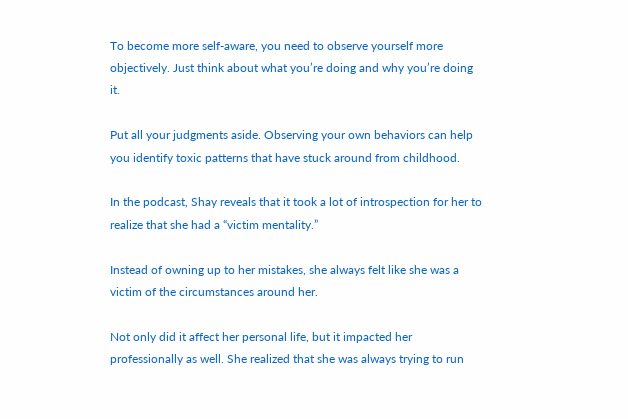To become more self-aware, you need to observe yourself more objectively. Just think about what you’re doing and why you’re doing it.

Put all your judgments aside. Observing your own behaviors can help you identify toxic patterns that have stuck around from childhood.

In the podcast, Shay reveals that it took a lot of introspection for her to realize that she had a “victim mentality.”

Instead of owning up to her mistakes, she always felt like she was a victim of the circumstances around her.

Not only did it affect her personal life, but it impacted her professionally as well. She realized that she was always trying to run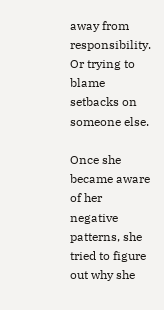away from responsibility. Or trying to blame setbacks on someone else.

Once she became aware of her negative patterns, she tried to figure out why she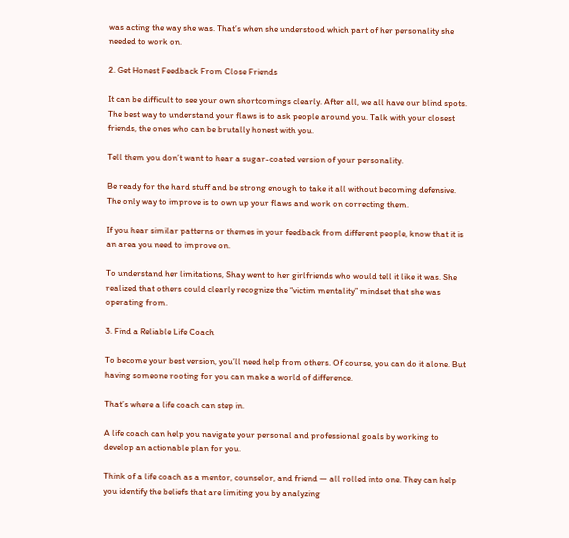was acting the way she was. That’s when she understood which part of her personality she needed to work on.

2. Get Honest Feedback From Close Friends

It can be difficult to see your own shortcomings clearly. After all, we all have our blind spots. The best way to understand your flaws is to ask people around you. Talk with your closest friends, the ones who can be brutally honest with you.

Tell them you don’t want to hear a sugar-coated version of your personality.

Be ready for the hard stuff and be strong enough to take it all without becoming defensive. The only way to improve is to own up your flaws and work on correcting them.

If you hear similar patterns or themes in your feedback from different people, know that it is an area you need to improve on.

To understand her limitations, Shay went to her girlfriends who would tell it like it was. She realized that others could clearly recognize the “victim mentality” mindset that she was operating from.

3. Find a Reliable Life Coach

To become your best version, you’ll need help from others. Of course, you can do it alone. But having someone rooting for you can make a world of difference.

That’s where a life coach can step in.

A life coach can help you navigate your personal and professional goals by working to develop an actionable plan for you.

Think of a life coach as a mentor, counselor, and friend — all rolled into one. They can help you identify the beliefs that are limiting you by analyzing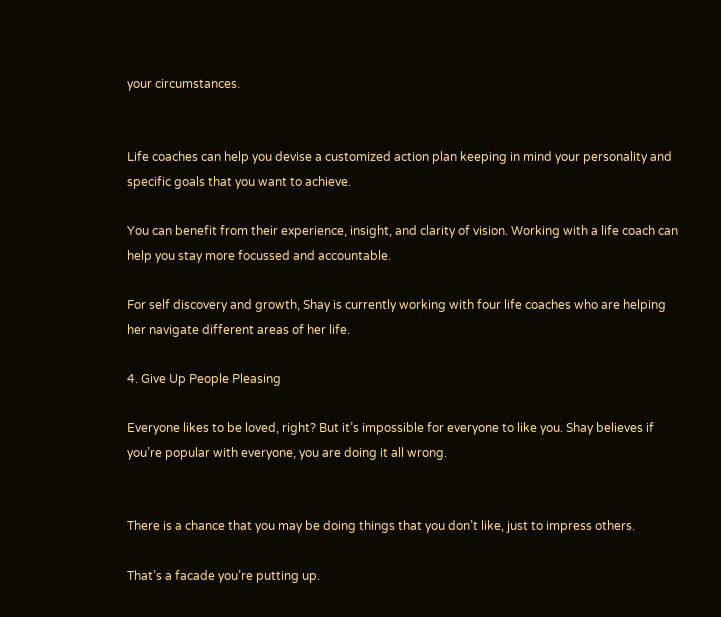your circumstances.


Life coaches can help you devise a customized action plan keeping in mind your personality and specific goals that you want to achieve.

You can benefit from their experience, insight, and clarity of vision. Working with a life coach can help you stay more focussed and accountable.

For self discovery and growth, Shay is currently working with four life coaches who are helping her navigate different areas of her life.

4. Give Up People Pleasing

Everyone likes to be loved, right? But it’s impossible for everyone to like you. Shay believes if you’re popular with everyone, you are doing it all wrong.


There is a chance that you may be doing things that you don’t like, just to impress others.

That’s a facade you’re putting up.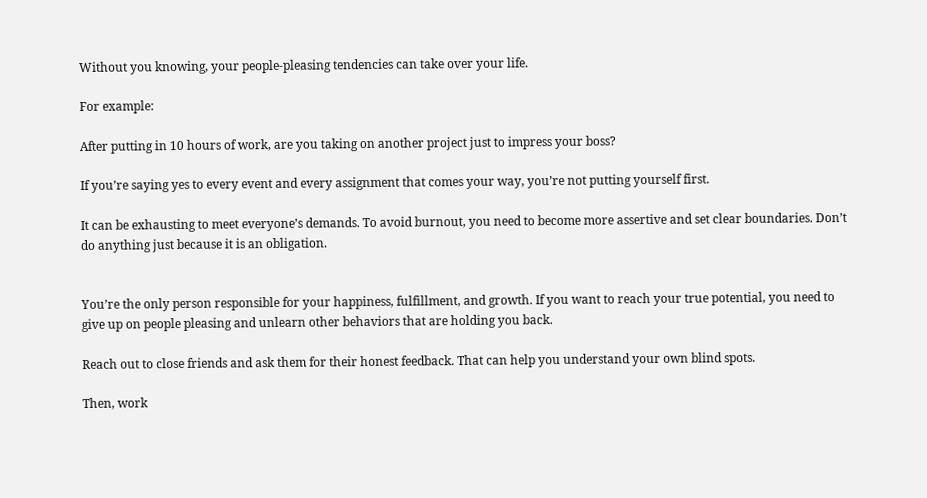Without you knowing, your people-pleasing tendencies can take over your life.

For example:

After putting in 10 hours of work, are you taking on another project just to impress your boss?

If you’re saying yes to every event and every assignment that comes your way, you’re not putting yourself first.

It can be exhausting to meet everyone’s demands. To avoid burnout, you need to become more assertive and set clear boundaries. Don’t do anything just because it is an obligation.


You’re the only person responsible for your happiness, fulfillment, and growth. If you want to reach your true potential, you need to give up on people pleasing and unlearn other behaviors that are holding you back.

Reach out to close friends and ask them for their honest feedback. That can help you understand your own blind spots.

Then, work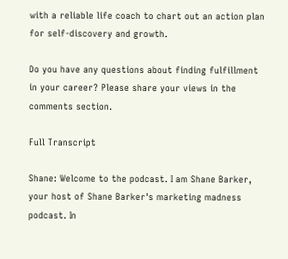with a reliable life coach to chart out an action plan for self-discovery and growth.

Do you have any questions about finding fulfillment in your career? Please share your views in the comments section.

Full Transcript

Shane: Welcome to the podcast. I am Shane Barker, your host of Shane Barker's marketing madness podcast. In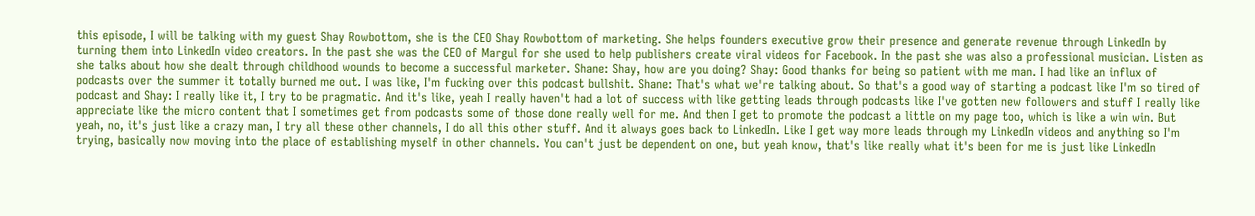this episode, I will be talking with my guest Shay Rowbottom, she is the CEO Shay Rowbottom of marketing. She helps founders executive grow their presence and generate revenue through LinkedIn by turning them into LinkedIn video creators. In the past she was the CEO of Margul for she used to help publishers create viral videos for Facebook. In the past she was also a professional musician. Listen as she talks about how she dealt through childhood wounds to become a successful marketer. Shane: Shay, how are you doing? Shay: Good thanks for being so patient with me man. I had like an influx of podcasts over the summer it totally burned me out. I was like, I'm fucking over this podcast bullshit. Shane: That's what we're talking about. So that's a good way of starting a podcast like I'm so tired of podcast and Shay: I really like it, I try to be pragmatic. And it's like, yeah I really haven't had a lot of success with like getting leads through podcasts like I've gotten new followers and stuff I really like appreciate like the micro content that I sometimes get from podcasts some of those done really well for me. And then I get to promote the podcast a little on my page too, which is like a win win. But yeah, no, it's just like a crazy man, I try all these other channels, I do all this other stuff. And it always goes back to LinkedIn. Like I get way more leads through my LinkedIn videos and anything so I'm trying, basically now moving into the place of establishing myself in other channels. You can't just be dependent on one, but yeah know, that's like really what it's been for me is just like LinkedIn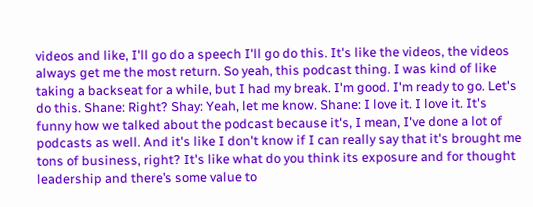videos and like, I'll go do a speech I'll go do this. It's like the videos, the videos always get me the most return. So yeah, this podcast thing. I was kind of like taking a backseat for a while, but I had my break. I'm good. I'm ready to go. Let's do this. Shane: Right? Shay: Yeah, let me know. Shane: I love it. I love it. It's funny how we talked about the podcast because it's, I mean, I've done a lot of podcasts as well. And it's like I don't know if I can really say that it's brought me tons of business, right? It's like what do you think its exposure and for thought leadership and there’s some value to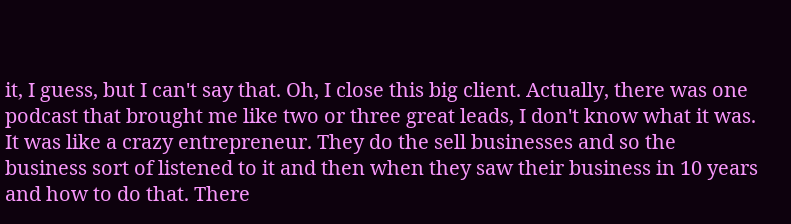it, I guess, but I can't say that. Oh, I close this big client. Actually, there was one podcast that brought me like two or three great leads, I don't know what it was. It was like a crazy entrepreneur. They do the sell businesses and so the business sort of listened to it and then when they saw their business in 10 years and how to do that. There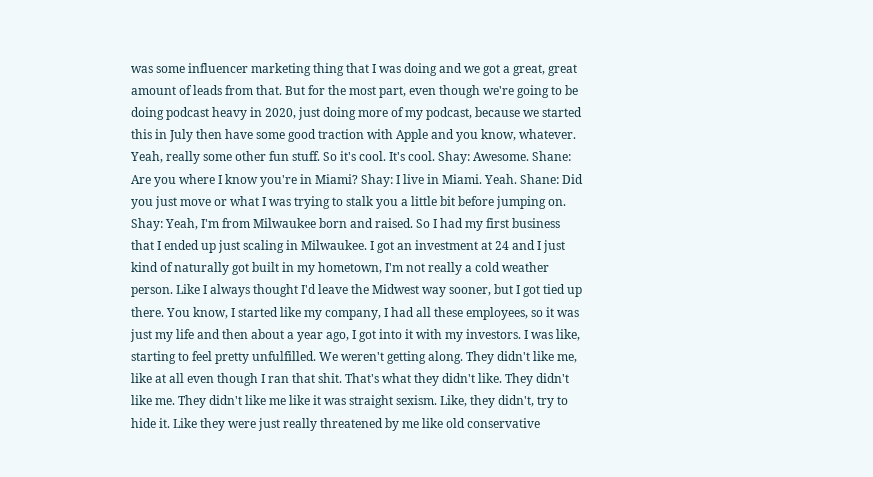was some influencer marketing thing that I was doing and we got a great, great amount of leads from that. But for the most part, even though we're going to be doing podcast heavy in 2020, just doing more of my podcast, because we started this in July then have some good traction with Apple and you know, whatever. Yeah, really some other fun stuff. So it's cool. It's cool. Shay: Awesome. Shane: Are you where I know you're in Miami? Shay: I live in Miami. Yeah. Shane: Did you just move or what I was trying to stalk you a little bit before jumping on. Shay: Yeah, I'm from Milwaukee born and raised. So I had my first business that I ended up just scaling in Milwaukee. I got an investment at 24 and I just kind of naturally got built in my hometown, I'm not really a cold weather person. Like I always thought I'd leave the Midwest way sooner, but I got tied up there. You know, I started like my company, I had all these employees, so it was just my life and then about a year ago, I got into it with my investors. I was like, starting to feel pretty unfulfilled. We weren't getting along. They didn't like me, like at all even though I ran that shit. That's what they didn't like. They didn't like me. They didn't like me like it was straight sexism. Like, they didn't, try to hide it. Like they were just really threatened by me like old conservative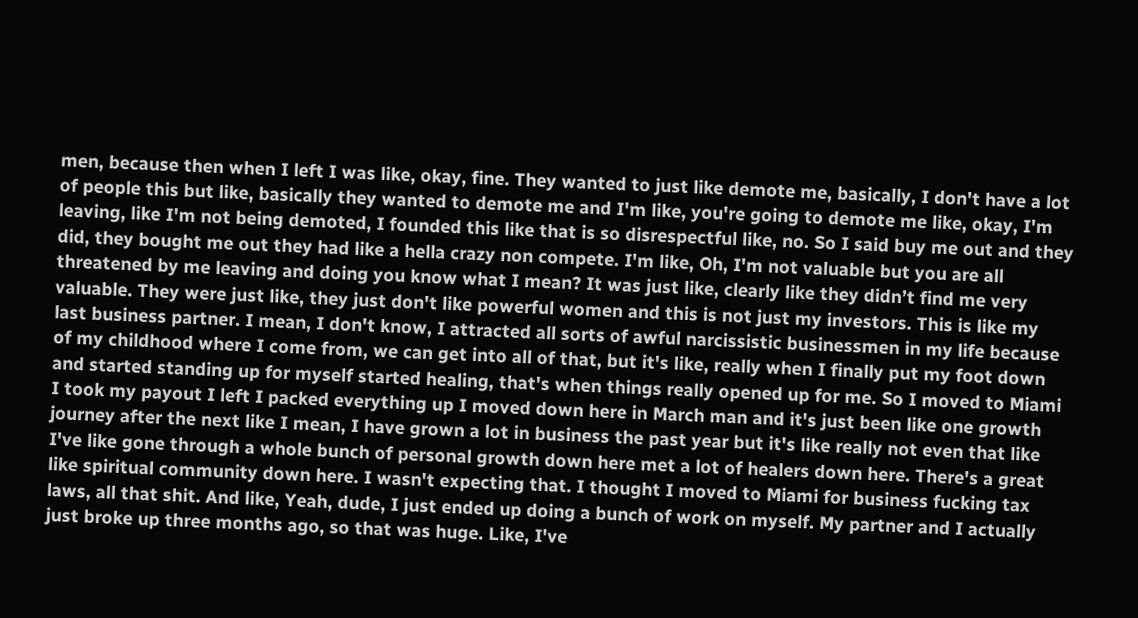men, because then when I left I was like, okay, fine. They wanted to just like demote me, basically, I don't have a lot of people this but like, basically they wanted to demote me and I'm like, you're going to demote me like, okay, I'm leaving, like I'm not being demoted, I founded this like that is so disrespectful like, no. So I said buy me out and they did, they bought me out they had like a hella crazy non compete. I'm like, Oh, I'm not valuable but you are all threatened by me leaving and doing you know what I mean? It was just like, clearly like they didn’t find me very valuable. They were just like, they just don't like powerful women and this is not just my investors. This is like my last business partner. I mean, I don't know, I attracted all sorts of awful narcissistic businessmen in my life because of my childhood where I come from, we can get into all of that, but it's like, really when I finally put my foot down and started standing up for myself started healing, that's when things really opened up for me. So I moved to Miami I took my payout I left I packed everything up I moved down here in March man and it's just been like one growth journey after the next like I mean, I have grown a lot in business the past year but it's like really not even that like I've like gone through a whole bunch of personal growth down here met a lot of healers down here. There's a great like spiritual community down here. I wasn't expecting that. I thought I moved to Miami for business fucking tax laws, all that shit. And like, Yeah, dude, I just ended up doing a bunch of work on myself. My partner and I actually just broke up three months ago, so that was huge. Like, I've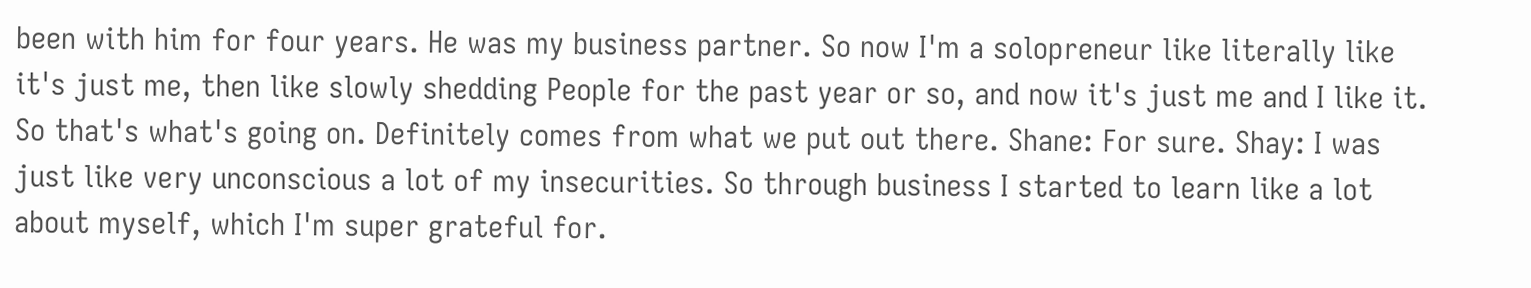been with him for four years. He was my business partner. So now I'm a solopreneur like literally like it's just me, then like slowly shedding People for the past year or so, and now it's just me and I like it. So that's what's going on. Definitely comes from what we put out there. Shane: For sure. Shay: I was just like very unconscious a lot of my insecurities. So through business I started to learn like a lot about myself, which I'm super grateful for.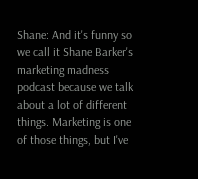Shane: And it's funny so we call it Shane Barker's marketing madness podcast because we talk about a lot of different things. Marketing is one of those things, but I've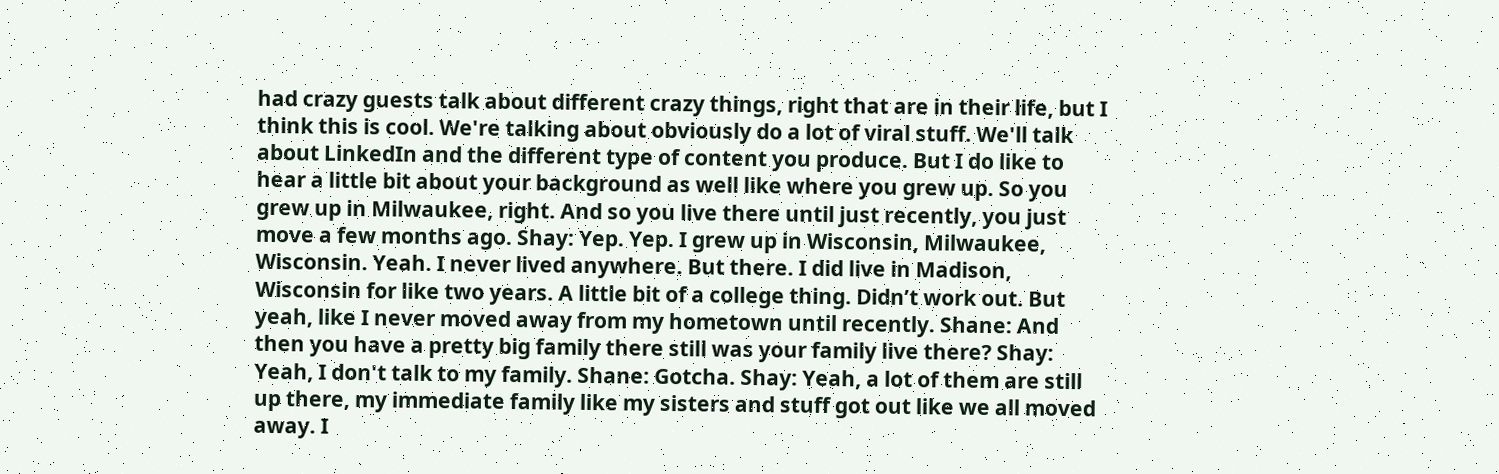had crazy guests talk about different crazy things, right that are in their life, but I think this is cool. We're talking about obviously do a lot of viral stuff. We'll talk about LinkedIn and the different type of content you produce. But I do like to hear a little bit about your background as well like where you grew up. So you grew up in Milwaukee, right. And so you live there until just recently, you just move a few months ago. Shay: Yep. Yep. I grew up in Wisconsin, Milwaukee, Wisconsin. Yeah. I never lived anywhere. But there. I did live in Madison, Wisconsin for like two years. A little bit of a college thing. Didn’t work out. But yeah, like I never moved away from my hometown until recently. Shane: And then you have a pretty big family there still was your family live there? Shay: Yeah, I don't talk to my family. Shane: Gotcha. Shay: Yeah, a lot of them are still up there, my immediate family like my sisters and stuff got out like we all moved away. I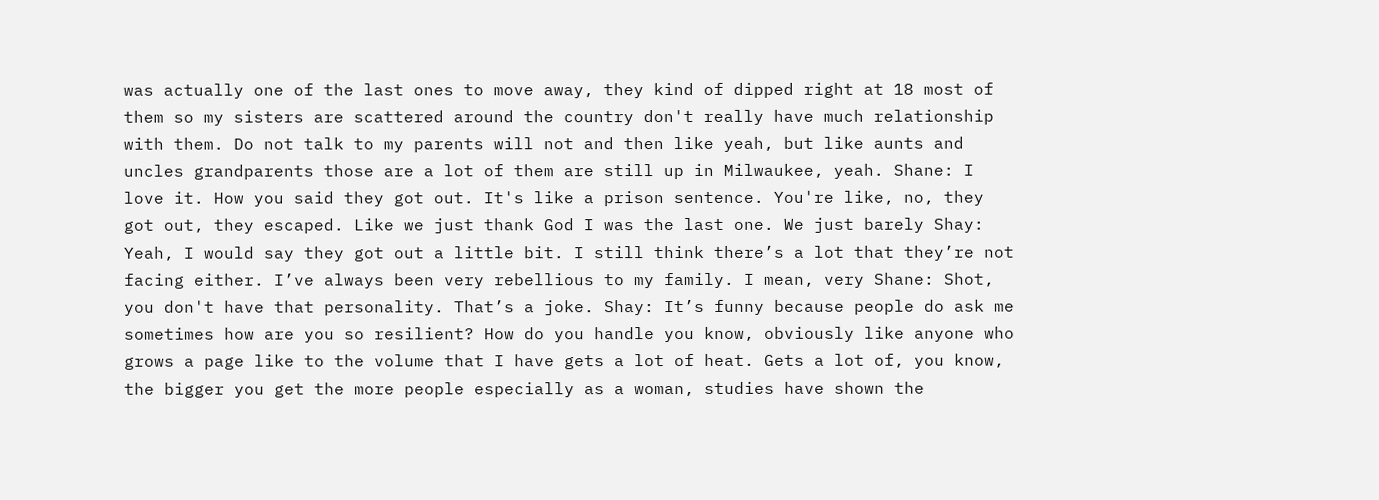was actually one of the last ones to move away, they kind of dipped right at 18 most of them so my sisters are scattered around the country don't really have much relationship with them. Do not talk to my parents will not and then like yeah, but like aunts and uncles grandparents those are a lot of them are still up in Milwaukee, yeah. Shane: I love it. How you said they got out. It's like a prison sentence. You're like, no, they got out, they escaped. Like we just thank God I was the last one. We just barely Shay: Yeah, I would say they got out a little bit. I still think there’s a lot that they’re not facing either. I’ve always been very rebellious to my family. I mean, very Shane: Shot, you don't have that personality. That’s a joke. Shay: It’s funny because people do ask me sometimes how are you so resilient? How do you handle you know, obviously like anyone who grows a page like to the volume that I have gets a lot of heat. Gets a lot of, you know, the bigger you get the more people especially as a woman, studies have shown the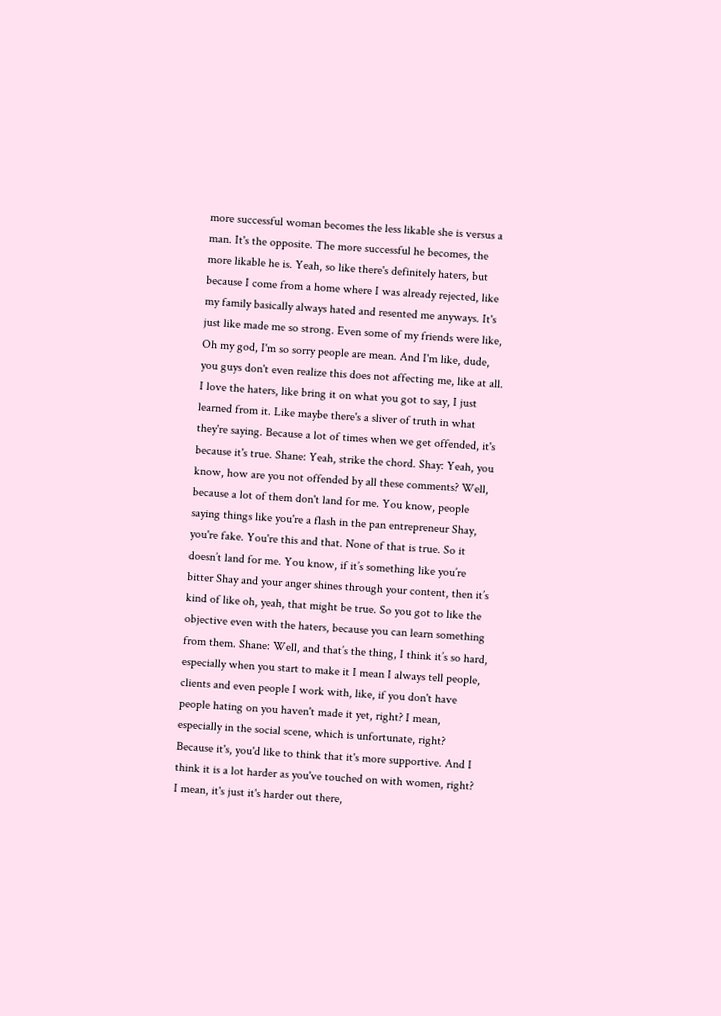more successful woman becomes the less likable she is versus a man. It's the opposite. The more successful he becomes, the more likable he is. Yeah, so like there's definitely haters, but because I come from a home where I was already rejected, like my family basically always hated and resented me anyways. It's just like made me so strong. Even some of my friends were like, Oh my god, I'm so sorry people are mean. And I'm like, dude, you guys don't even realize this does not affecting me, like at all. I love the haters, like bring it on what you got to say, I just learned from it. Like maybe there's a sliver of truth in what they're saying. Because a lot of times when we get offended, it's because it's true. Shane: Yeah, strike the chord. Shay: Yeah, you know, how are you not offended by all these comments? Well, because a lot of them don't land for me. You know, people saying things like you're a flash in the pan entrepreneur Shay, you're fake. You're this and that. None of that is true. So it doesn’t land for me. You know, if it’s something like you’re bitter Shay and your anger shines through your content, then it’s kind of like oh, yeah, that might be true. So you got to like the objective even with the haters, because you can learn something from them. Shane: Well, and that’s the thing, I think it’s so hard, especially when you start to make it I mean I always tell people, clients and even people I work with, like, if you don't have people hating on you haven't made it yet, right? I mean, especially in the social scene, which is unfortunate, right? Because it's, you'd like to think that it's more supportive. And I think it is a lot harder as you've touched on with women, right? I mean, it's just it's harder out there,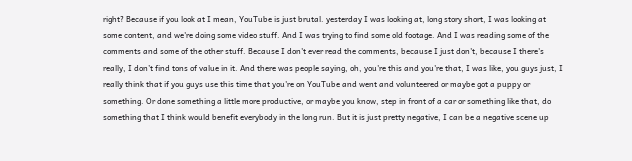right? Because if you look at I mean, YouTube is just brutal. yesterday I was looking at, long story short, I was looking at some content, and we're doing some video stuff. And I was trying to find some old footage. And I was reading some of the comments and some of the other stuff. Because I don't ever read the comments, because I just don't, because I there's really, I don’t find tons of value in it. And there was people saying, oh, you're this and you're that, I was like, you guys just, I really think that if you guys use this time that you're on YouTube and went and volunteered or maybe got a puppy or something. Or done something a little more productive, or maybe you know, step in front of a car or something like that, do something that I think would benefit everybody in the long run. But it is just pretty negative, I can be a negative scene up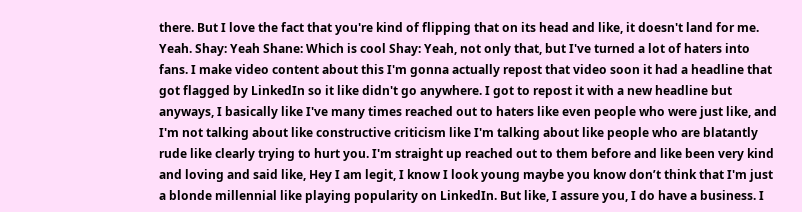there. But I love the fact that you're kind of flipping that on its head and like, it doesn't land for me. Yeah. Shay: Yeah Shane: Which is cool Shay: Yeah, not only that, but I've turned a lot of haters into fans. I make video content about this I'm gonna actually repost that video soon it had a headline that got flagged by LinkedIn so it like didn't go anywhere. I got to repost it with a new headline but anyways, I basically like I've many times reached out to haters like even people who were just like, and I'm not talking about like constructive criticism like I'm talking about like people who are blatantly rude like clearly trying to hurt you. I'm straight up reached out to them before and like been very kind and loving and said like, Hey I am legit, I know I look young maybe you know don’t think that I'm just a blonde millennial like playing popularity on LinkedIn. But like, I assure you, I do have a business. I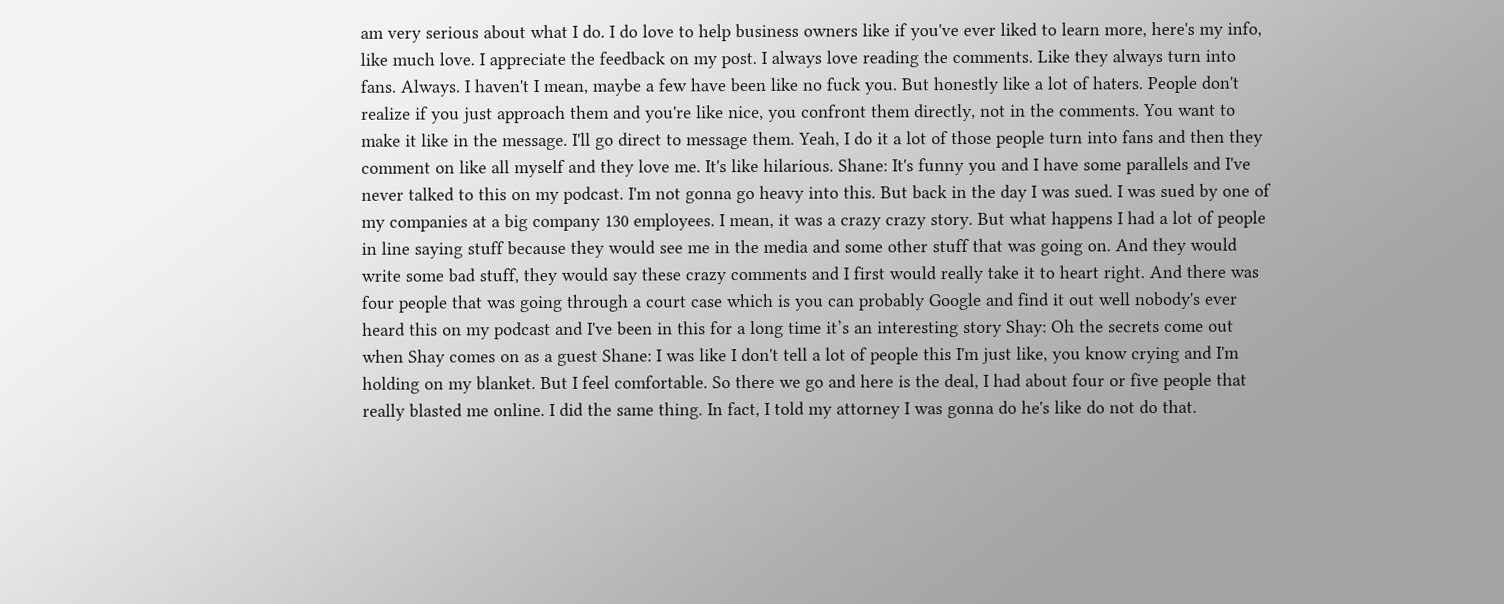am very serious about what I do. I do love to help business owners like if you've ever liked to learn more, here's my info, like much love. I appreciate the feedback on my post. I always love reading the comments. Like they always turn into fans. Always. I haven't I mean, maybe a few have been like no fuck you. But honestly like a lot of haters. People don't realize if you just approach them and you're like nice, you confront them directly, not in the comments. You want to make it like in the message. I'll go direct to message them. Yeah, I do it a lot of those people turn into fans and then they comment on like all myself and they love me. It's like hilarious. Shane: It's funny you and I have some parallels and I've never talked to this on my podcast. I'm not gonna go heavy into this. But back in the day I was sued. I was sued by one of my companies at a big company 130 employees. I mean, it was a crazy crazy story. But what happens I had a lot of people in line saying stuff because they would see me in the media and some other stuff that was going on. And they would write some bad stuff, they would say these crazy comments and I first would really take it to heart right. And there was four people that was going through a court case which is you can probably Google and find it out well nobody's ever heard this on my podcast and I've been in this for a long time it’s an interesting story Shay: Oh the secrets come out when Shay comes on as a guest Shane: I was like I don't tell a lot of people this I'm just like, you know crying and I'm holding on my blanket. But I feel comfortable. So there we go and here is the deal, I had about four or five people that really blasted me online. I did the same thing. In fact, I told my attorney I was gonna do he's like do not do that.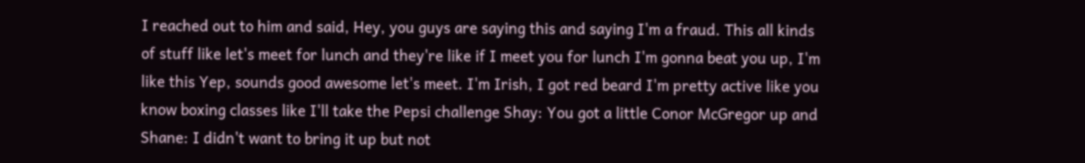I reached out to him and said, Hey, you guys are saying this and saying I'm a fraud. This all kinds of stuff like let's meet for lunch and they're like if I meet you for lunch I'm gonna beat you up, I'm like this Yep, sounds good awesome let's meet. I'm Irish, I got red beard I'm pretty active like you know boxing classes like I'll take the Pepsi challenge Shay: You got a little Conor McGregor up and Shane: I didn't want to bring it up but not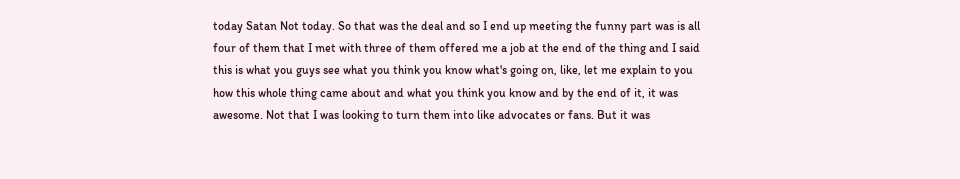today Satan Not today. So that was the deal and so I end up meeting the funny part was is all four of them that I met with three of them offered me a job at the end of the thing and I said this is what you guys see what you think you know what's going on, like, let me explain to you how this whole thing came about and what you think you know and by the end of it, it was awesome. Not that I was looking to turn them into like advocates or fans. But it was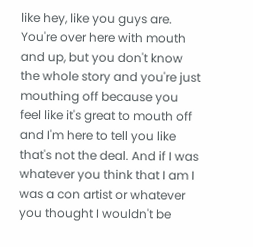like hey, like you guys are. You're over here with mouth and up, but you don't know the whole story and you're just mouthing off because you feel like it's great to mouth off and I'm here to tell you like that's not the deal. And if I was whatever you think that I am I was a con artist or whatever you thought I wouldn't be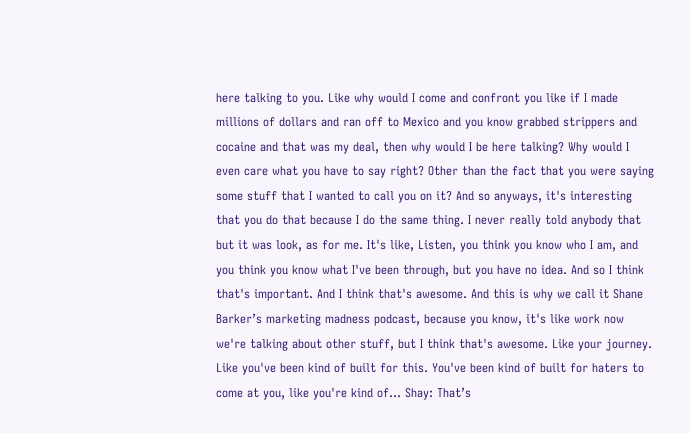here talking to you. Like why would I come and confront you like if I made millions of dollars and ran off to Mexico and you know grabbed strippers and cocaine and that was my deal, then why would I be here talking? Why would I even care what you have to say right? Other than the fact that you were saying some stuff that I wanted to call you on it? And so anyways, it's interesting that you do that because I do the same thing. I never really told anybody that but it was look, as for me. It's like, Listen, you think you know who I am, and you think you know what I've been through, but you have no idea. And so I think that's important. And I think that's awesome. And this is why we call it Shane Barker’s marketing madness podcast, because you know, it's like work now we're talking about other stuff, but I think that's awesome. Like your journey. Like you've been kind of built for this. You've been kind of built for haters to come at you, like you're kind of… Shay: That’s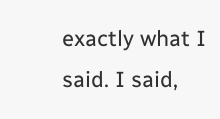exactly what I said. I said,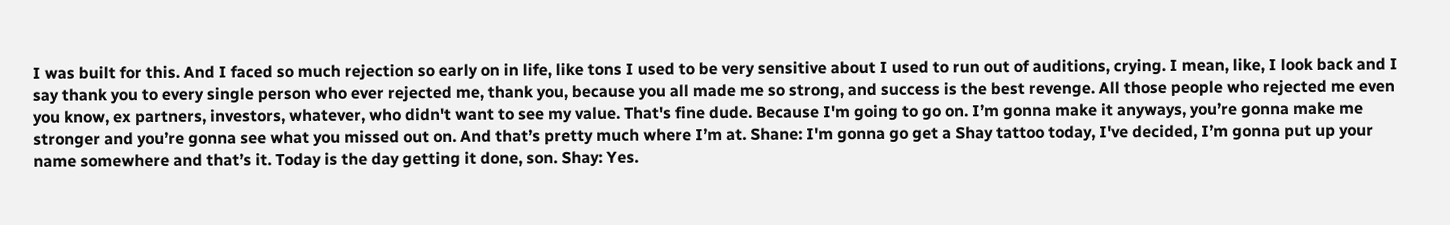I was built for this. And I faced so much rejection so early on in life, like tons I used to be very sensitive about I used to run out of auditions, crying. I mean, like, I look back and I say thank you to every single person who ever rejected me, thank you, because you all made me so strong, and success is the best revenge. All those people who rejected me even you know, ex partners, investors, whatever, who didn't want to see my value. That's fine dude. Because I'm going to go on. I’m gonna make it anyways, you’re gonna make me stronger and you’re gonna see what you missed out on. And that’s pretty much where I’m at. Shane: I'm gonna go get a Shay tattoo today, I've decided, I’m gonna put up your name somewhere and that’s it. Today is the day getting it done, son. Shay: Yes.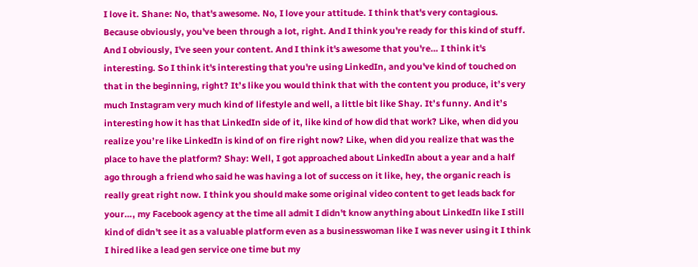I love it. Shane: No, that's awesome. No, I love your attitude. I think that's very contagious. Because obviously, you've been through a lot, right. And I think you're ready for this kind of stuff. And I obviously, I've seen your content. And I think it's awesome that you're… I think it's interesting. So I think it's interesting that you're using LinkedIn, and you've kind of touched on that in the beginning, right? It’s like you would think that with the content you produce, it’s very much Instagram very much kind of lifestyle and well, a little bit like Shay. It’s funny. And it’s interesting how it has that LinkedIn side of it, like kind of how did that work? Like, when did you realize you’re like LinkedIn is kind of on fire right now? Like, when did you realize that was the place to have the platform? Shay: Well, I got approached about LinkedIn about a year and a half ago through a friend who said he was having a lot of success on it like, hey, the organic reach is really great right now. I think you should make some original video content to get leads back for your…, my Facebook agency at the time all admit I didn't know anything about LinkedIn like I still kind of didn't see it as a valuable platform even as a businesswoman like I was never using it I think I hired like a lead gen service one time but my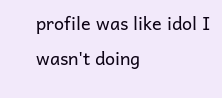profile was like idol I wasn't doing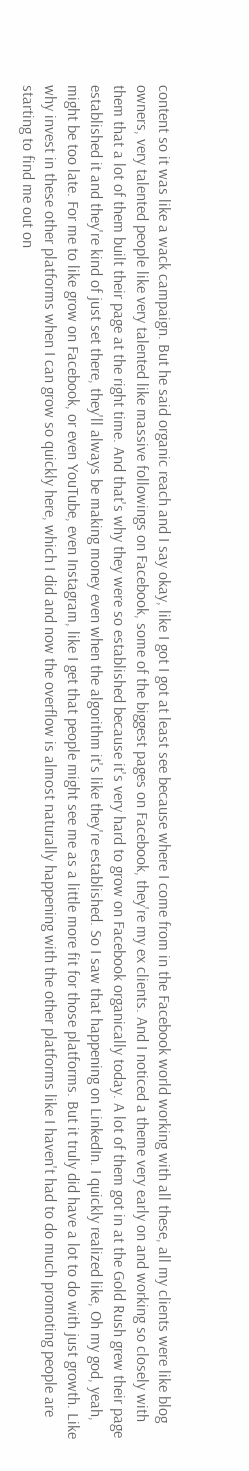content so it was like a wack campaign. But he said organic reach and I say okay, like I got I got at least see because where I come from in the Facebook world working with all these, all my clients were like blog owners, very talented people like very talented like massive followings on Facebook, some of the biggest pages on Facebook, they're my ex clients. And I noticed a theme very early on and working so closely with them that a lot of them built their page at the right time. And that's why they were so established because it's very hard to grow on Facebook organically today. A lot of them got in at the Gold Rush grew their page established it and they're kind of just set there, they'll always be making money even when the algorithm it's like they're established. So I saw that happening on LinkedIn. I quickly realized like, Oh my god, yeah, might be too late. For me to like grow on Facebook, or even YouTube, even Instagram, like I get that people might see me as a little more fit for those platforms. But it truly did have a lot to do with just growth. Like why invest in these other platforms when I can grow so quickly here, which I did and now the overflow is almost naturally happening with the other platforms like I haven't had to do much promoting people are starting to find me out on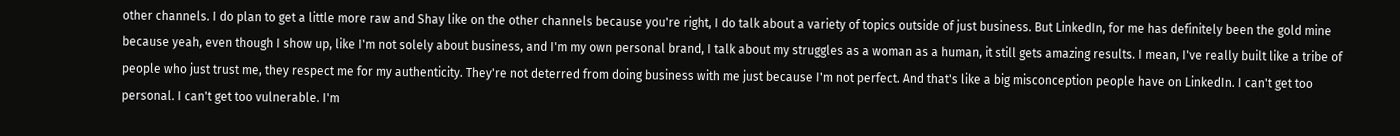other channels. I do plan to get a little more raw and Shay like on the other channels because you're right, I do talk about a variety of topics outside of just business. But LinkedIn, for me has definitely been the gold mine because yeah, even though I show up, like I'm not solely about business, and I'm my own personal brand, I talk about my struggles as a woman as a human, it still gets amazing results. I mean, I've really built like a tribe of people who just trust me, they respect me for my authenticity. They're not deterred from doing business with me just because I'm not perfect. And that's like a big misconception people have on LinkedIn. I can't get too personal. I can't get too vulnerable. I'm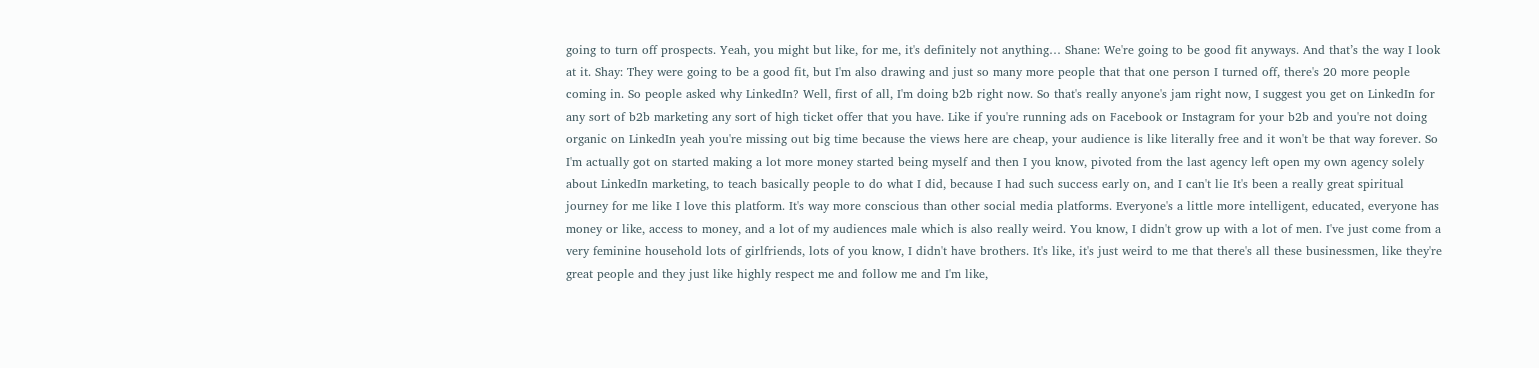going to turn off prospects. Yeah, you might but like, for me, it's definitely not anything… Shane: We're going to be good fit anyways. And that’s the way I look at it. Shay: They were going to be a good fit, but I'm also drawing and just so many more people that that one person I turned off, there's 20 more people coming in. So people asked why LinkedIn? Well, first of all, I'm doing b2b right now. So that's really anyone's jam right now, I suggest you get on LinkedIn for any sort of b2b marketing any sort of high ticket offer that you have. Like if you're running ads on Facebook or Instagram for your b2b and you're not doing organic on LinkedIn yeah you're missing out big time because the views here are cheap, your audience is like literally free and it won't be that way forever. So I'm actually got on started making a lot more money started being myself and then I you know, pivoted from the last agency left open my own agency solely about LinkedIn marketing, to teach basically people to do what I did, because I had such success early on, and I can't lie It's been a really great spiritual journey for me like I love this platform. It's way more conscious than other social media platforms. Everyone's a little more intelligent, educated, everyone has money or like, access to money, and a lot of my audiences male which is also really weird. You know, I didn't grow up with a lot of men. I've just come from a very feminine household lots of girlfriends, lots of you know, I didn't have brothers. It's like, it's just weird to me that there's all these businessmen, like they're great people and they just like highly respect me and follow me and I'm like,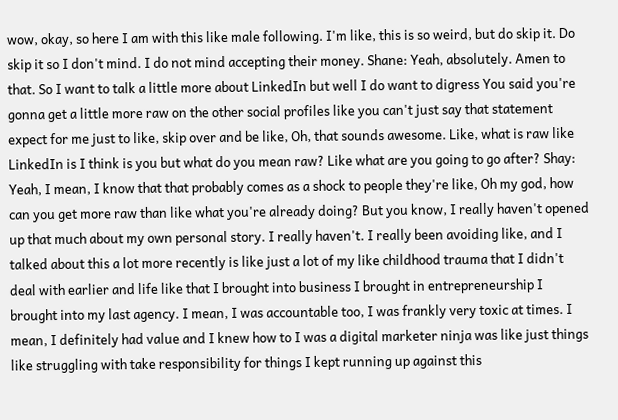wow, okay, so here I am with this like male following. I'm like, this is so weird, but do skip it. Do skip it so I don't mind. I do not mind accepting their money. Shane: Yeah, absolutely. Amen to that. So I want to talk a little more about LinkedIn but well I do want to digress You said you're gonna get a little more raw on the other social profiles like you can't just say that statement expect for me just to like, skip over and be like, Oh, that sounds awesome. Like, what is raw like LinkedIn is I think is you but what do you mean raw? Like what are you going to go after? Shay: Yeah, I mean, I know that that probably comes as a shock to people they're like, Oh my god, how can you get more raw than like what you're already doing? But you know, I really haven't opened up that much about my own personal story. I really haven't. I really been avoiding like, and I talked about this a lot more recently is like just a lot of my like childhood trauma that I didn't deal with earlier and life like that I brought into business I brought in entrepreneurship I brought into my last agency. I mean, I was accountable too, I was frankly very toxic at times. I mean, I definitely had value and I knew how to I was a digital marketer ninja was like just things like struggling with take responsibility for things I kept running up against this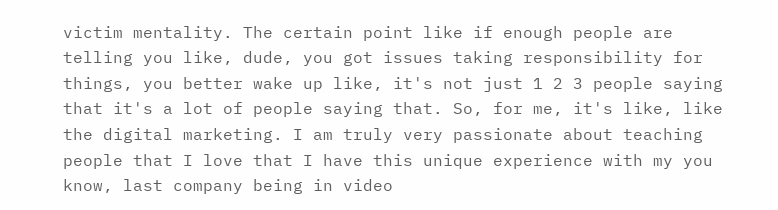victim mentality. The certain point like if enough people are telling you like, dude, you got issues taking responsibility for things, you better wake up like, it's not just 1 2 3 people saying that it's a lot of people saying that. So, for me, it's like, like the digital marketing. I am truly very passionate about teaching people that I love that I have this unique experience with my you know, last company being in video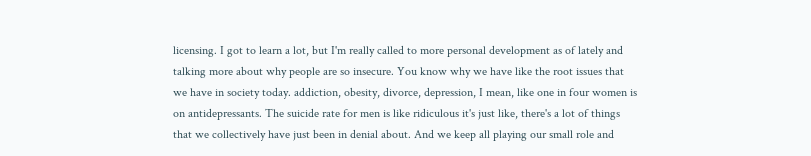licensing. I got to learn a lot, but I'm really called to more personal development as of lately and talking more about why people are so insecure. You know why we have like the root issues that we have in society today. addiction, obesity, divorce, depression, I mean, like one in four women is on antidepressants. The suicide rate for men is like ridiculous it's just like, there's a lot of things that we collectively have just been in denial about. And we keep all playing our small role and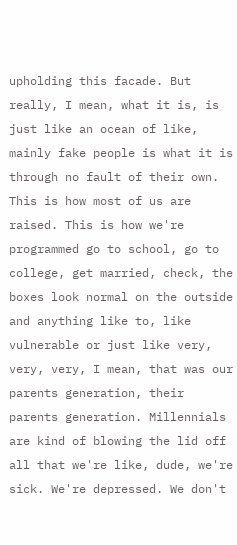upholding this facade. But really, I mean, what it is, is just like an ocean of like, mainly fake people is what it is through no fault of their own. This is how most of us are raised. This is how we're programmed go to school, go to college, get married, check, the boxes look normal on the outside and anything like to, like vulnerable or just like very, very, very, I mean, that was our parents generation, their parents generation. Millennials are kind of blowing the lid off all that we're like, dude, we're sick. We're depressed. We don't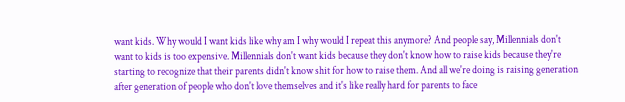want kids. Why would I want kids like why am I why would I repeat this anymore? And people say, Millennials don't want to kids is too expensive. Millennials don't want kids because they don't know how to raise kids because they're starting to recognize that their parents didn't know shit for how to raise them. And all we're doing is raising generation after generation of people who don't love themselves and it's like really hard for parents to face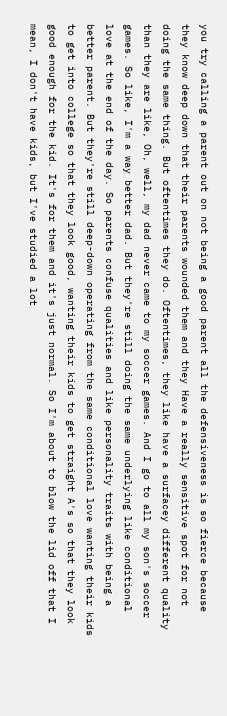you try calling a parent out on not being a good parent all the defensiveness is so fierce because they know deep down that their parents wounded them and they Have a really sensitive spot for not doing the same thing. But oftentimes they do. Oftentimes, they like have a surfacey different quality than they are like, Oh, well, my dad never came to my soccer games. And I go to all my son's soccer games. So like, I'm a way better dad. But they're still doing the same underlying like conditional love at the end of the day. So parents confuse qualities and like personality traits with being a better parent. But they're still deep-down operating from the same conditional love wanting their kids to get into college so that they look good, wanting their kids to get straight A's so that they look good enough for the kid. It's for them and it's just normal. So I'm about to blow the lid off that I mean, I don't have kids, but I've studied a lot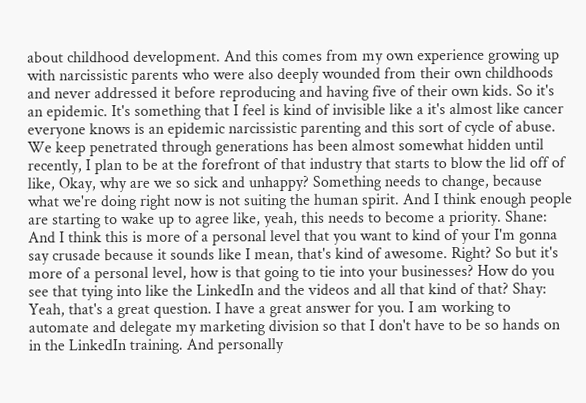about childhood development. And this comes from my own experience growing up with narcissistic parents who were also deeply wounded from their own childhoods and never addressed it before reproducing and having five of their own kids. So it's an epidemic. It's something that I feel is kind of invisible like a it's almost like cancer everyone knows is an epidemic narcissistic parenting and this sort of cycle of abuse. We keep penetrated through generations has been almost somewhat hidden until recently, I plan to be at the forefront of that industry that starts to blow the lid off of like, Okay, why are we so sick and unhappy? Something needs to change, because what we're doing right now is not suiting the human spirit. And I think enough people are starting to wake up to agree like, yeah, this needs to become a priority. Shane: And I think this is more of a personal level that you want to kind of your I'm gonna say crusade because it sounds like I mean, that's kind of awesome. Right? So but it's more of a personal level, how is that going to tie into your businesses? How do you see that tying into like the LinkedIn and the videos and all that kind of that? Shay: Yeah, that's a great question. I have a great answer for you. I am working to automate and delegate my marketing division so that I don't have to be so hands on in the LinkedIn training. And personally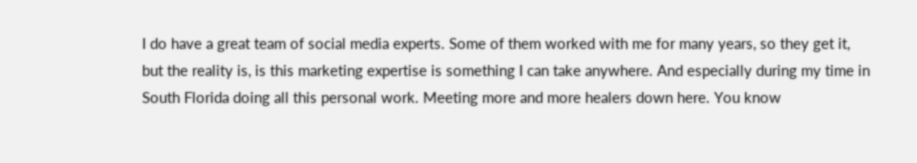I do have a great team of social media experts. Some of them worked with me for many years, so they get it, but the reality is, is this marketing expertise is something I can take anywhere. And especially during my time in South Florida doing all this personal work. Meeting more and more healers down here. You know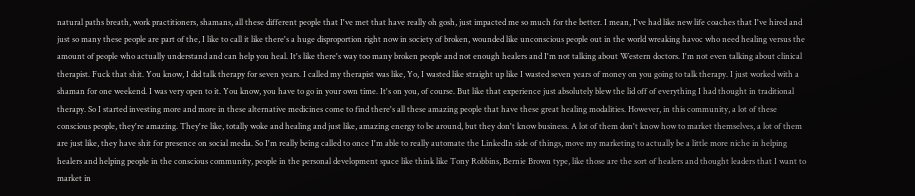natural paths breath, work practitioners, shamans, all these different people that I've met that have really oh gosh, just impacted me so much for the better. I mean, I've had like new life coaches that I've hired and just so many these people are part of the, I like to call it like there's a huge disproportion right now in society of broken, wounded like unconscious people out in the world wreaking havoc who need healing versus the amount of people who actually understand and can help you heal. It's like there's way too many broken people and not enough healers and I'm not talking about Western doctors. I'm not even talking about clinical therapist. Fuck that shit. You know, I did talk therapy for seven years. I called my therapist was like, Yo, I wasted like straight up like I wasted seven years of money on you going to talk therapy. I just worked with a shaman for one weekend. I was very open to it. You know, you have to go in your own time. It's on you, of course. But like that experience just absolutely blew the lid off of everything I had thought in traditional therapy. So I started investing more and more in these alternative medicines come to find there's all these amazing people that have these great healing modalities. However, in this community, a lot of these conscious people, they're amazing. They're like, totally woke and healing and just like, amazing energy to be around, but they don't know business. A lot of them don't know how to market themselves, a lot of them are just like, they have shit for presence on social media. So I'm really being called to once I'm able to really automate the LinkedIn side of things, move my marketing to actually be a little more niche in helping healers and helping people in the conscious community, people in the personal development space like think like Tony Robbins, Bernie Brown type, like those are the sort of healers and thought leaders that I want to market in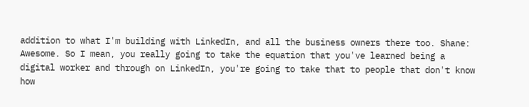addition to what I'm building with LinkedIn, and all the business owners there too. Shane: Awesome. So I mean, you really going to take the equation that you've learned being a digital worker and through on LinkedIn, you're going to take that to people that don't know how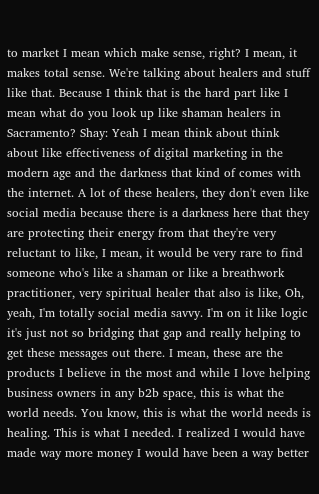to market I mean which make sense, right? I mean, it makes total sense. We're talking about healers and stuff like that. Because I think that is the hard part like I mean what do you look up like shaman healers in Sacramento? Shay: Yeah I mean think about think about like effectiveness of digital marketing in the modern age and the darkness that kind of comes with the internet. A lot of these healers, they don't even like social media because there is a darkness here that they are protecting their energy from that they're very reluctant to like, I mean, it would be very rare to find someone who's like a shaman or like a breathwork practitioner, very spiritual healer that also is like, Oh, yeah, I'm totally social media savvy. I'm on it like logic it's just not so bridging that gap and really helping to get these messages out there. I mean, these are the products I believe in the most and while I love helping business owners in any b2b space, this is what the world needs. You know, this is what the world needs is healing. This is what I needed. I realized I would have made way more money I would have been a way better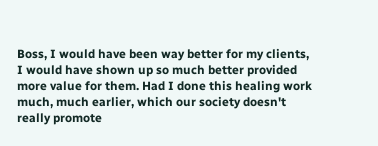Boss, I would have been way better for my clients, I would have shown up so much better provided more value for them. Had I done this healing work much, much earlier, which our society doesn't really promote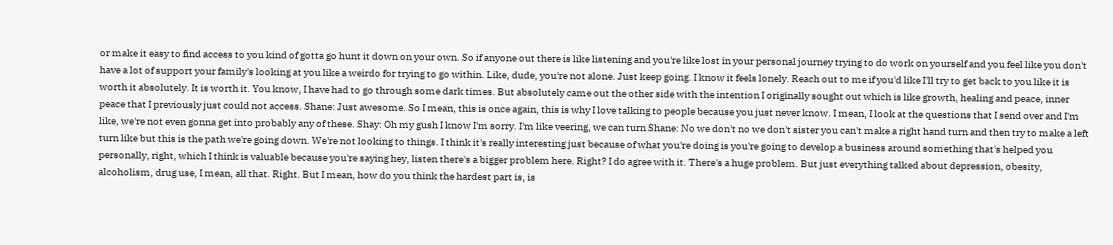or make it easy to find access to you kind of gotta go hunt it down on your own. So if anyone out there is like listening and you're like lost in your personal journey trying to do work on yourself and you feel like you don't have a lot of support your family's looking at you like a weirdo for trying to go within. Like, dude, you're not alone. Just keep going. I know it feels lonely. Reach out to me if you'd like I'll try to get back to you like it is worth it absolutely. It is worth it. You know, I have had to go through some dark times. But absolutely came out the other side with the intention I originally sought out which is like growth, healing and peace, inner peace that I previously just could not access. Shane: Just awesome. So I mean, this is once again, this is why I love talking to people because you just never know. I mean, I look at the questions that I send over and I'm like, we're not even gonna get into probably any of these. Shay: Oh my gush I know I'm sorry. I'm like veering, we can turn Shane: No we don't no we don't sister you can't make a right hand turn and then try to make a left turn like but this is the path we're going down. We're not looking to things. I think it's really interesting just because of what you're doing is you're going to develop a business around something that's helped you personally, right, which I think is valuable because you're saying hey, listen there's a bigger problem here. Right? I do agree with it. There's a huge problem. But just everything talked about depression, obesity, alcoholism, drug use, I mean, all that. Right. But I mean, how do you think the hardest part is, is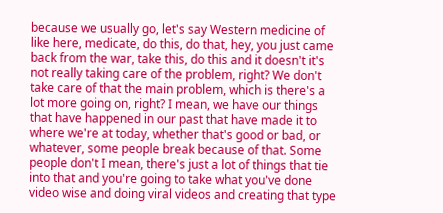because we usually go, let's say Western medicine of like here, medicate, do this, do that, hey, you just came back from the war, take this, do this and it doesn't it's not really taking care of the problem, right? We don't take care of that the main problem, which is there's a lot more going on, right? I mean, we have our things that have happened in our past that have made it to where we're at today, whether that's good or bad, or whatever, some people break because of that. Some people don't I mean, there's just a lot of things that tie into that and you're going to take what you've done video wise and doing viral videos and creating that type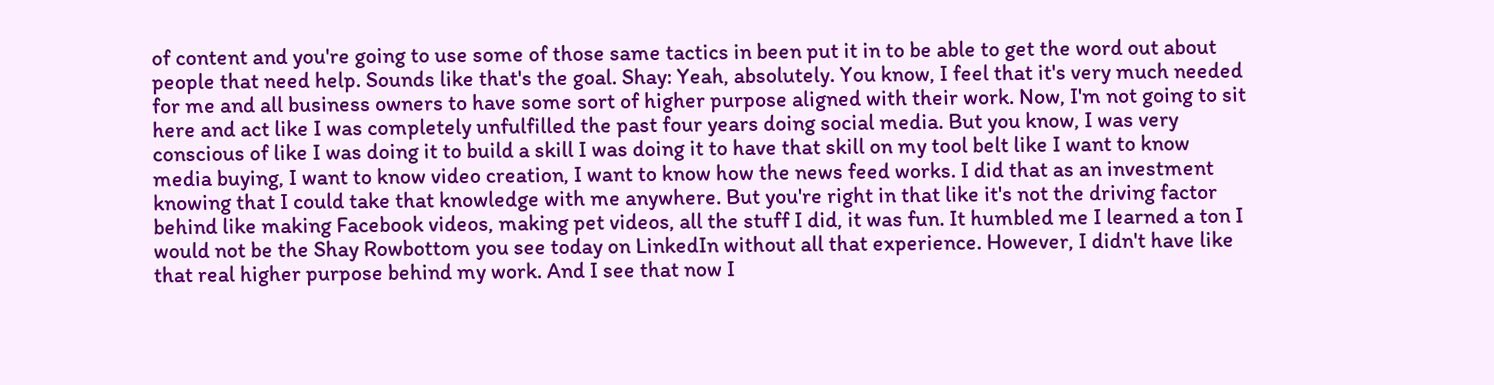of content and you're going to use some of those same tactics in been put it in to be able to get the word out about people that need help. Sounds like that's the goal. Shay: Yeah, absolutely. You know, I feel that it's very much needed for me and all business owners to have some sort of higher purpose aligned with their work. Now, I'm not going to sit here and act like I was completely unfulfilled the past four years doing social media. But you know, I was very conscious of like I was doing it to build a skill I was doing it to have that skill on my tool belt like I want to know media buying, I want to know video creation, I want to know how the news feed works. I did that as an investment knowing that I could take that knowledge with me anywhere. But you're right in that like it's not the driving factor behind like making Facebook videos, making pet videos, all the stuff I did, it was fun. It humbled me I learned a ton I would not be the Shay Rowbottom you see today on LinkedIn without all that experience. However, I didn't have like that real higher purpose behind my work. And I see that now I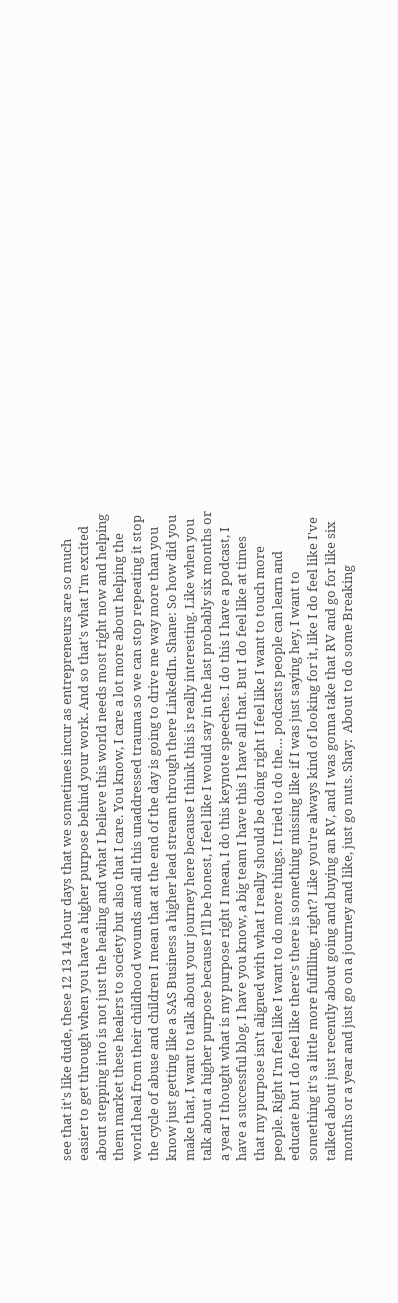see that it's like dude, these 12 13 14 hour days that we sometimes incur as entrepreneurs are so much easier to get through when you have a higher purpose behind your work. And so that's what I'm excited about stepping into is not just the healing and what I believe this world needs most right now and helping them market these healers to society but also that I care. You know, I care a lot more about helping the world heal from their childhood wounds and all this unaddressed trauma so we can stop repeating it stop the cycle of abuse and children I mean that at the end of the day is going to drive me way more than you know just getting like a SAS Business a higher lead stream through there LinkedIn. Shane: So how did you make that, I want to talk about your journey here because I think this is really interesting. Like when you talk about a higher purpose because I'll be honest, I feel like I would say in the last probably six months or a year I thought what is my purpose right I mean, I do this keynote speeches. I do this I have a podcast, I have a successful blog. I have you know, a big team I have this I have all that. But I do feel like at times that my purpose isn't aligned with what I really should be doing right I feel like I want to touch more people. Right I'm feel like I want to do more things. I tried to do the… podcasts people can learn and educate but I do feel like there's there is something missing like if I was just saying hey, I want to something it's a little more fulfilling, right? Like you're always kind of looking for it, like I do feel like I've talked about just recently about going and buying an RV, and I was gonna take that RV and go for like six months or a year and just go on a journey and like, just go nuts. Shay:  About to do some Breaking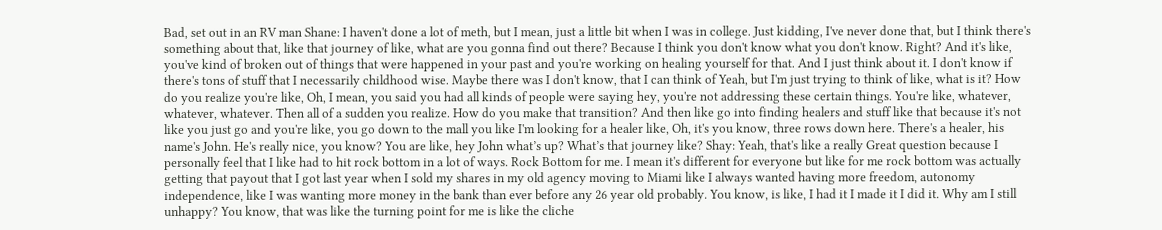Bad, set out in an RV man Shane: I haven't done a lot of meth, but I mean, just a little bit when I was in college. Just kidding, I've never done that, but I think there's something about that, like that journey of like, what are you gonna find out there? Because I think you don't know what you don't know. Right? And it's like, you've kind of broken out of things that were happened in your past and you're working on healing yourself for that. And I just think about it. I don't know if there's tons of stuff that I necessarily childhood wise. Maybe there was I don't know, that I can think of Yeah, but I'm just trying to think of like, what is it? How do you realize you're like, Oh, I mean, you said you had all kinds of people were saying hey, you're not addressing these certain things. You're like, whatever, whatever, whatever. Then all of a sudden you realize. How do you make that transition? And then like go into finding healers and stuff like that because it's not like you just go and you're like, you go down to the mall you like I'm looking for a healer like, Oh, it's you know, three rows down here. There's a healer, his name's John. He's really nice, you know? You are like, hey John what’s up? What’s that journey like? Shay: Yeah, that's like a really Great question because I personally feel that I like had to hit rock bottom in a lot of ways. Rock Bottom for me. I mean it's different for everyone but like for me rock bottom was actually getting that payout that I got last year when I sold my shares in my old agency moving to Miami like I always wanted having more freedom, autonomy independence, like I was wanting more money in the bank than ever before any 26 year old probably. You know, is like, I had it I made it I did it. Why am I still unhappy? You know, that was like the turning point for me is like the cliche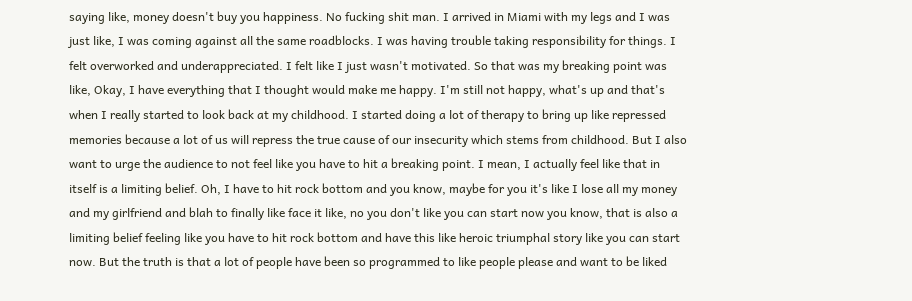saying like, money doesn't buy you happiness. No fucking shit man. I arrived in Miami with my legs and I was just like, I was coming against all the same roadblocks. I was having trouble taking responsibility for things. I felt overworked and underappreciated. I felt like I just wasn't motivated. So that was my breaking point was like, Okay, I have everything that I thought would make me happy. I'm still not happy, what's up and that's when I really started to look back at my childhood. I started doing a lot of therapy to bring up like repressed memories because a lot of us will repress the true cause of our insecurity which stems from childhood. But I also want to urge the audience to not feel like you have to hit a breaking point. I mean, I actually feel like that in itself is a limiting belief. Oh, I have to hit rock bottom and you know, maybe for you it's like I lose all my money and my girlfriend and blah to finally like face it like, no you don't like you can start now you know, that is also a limiting belief feeling like you have to hit rock bottom and have this like heroic triumphal story like you can start now. But the truth is that a lot of people have been so programmed to like people please and want to be liked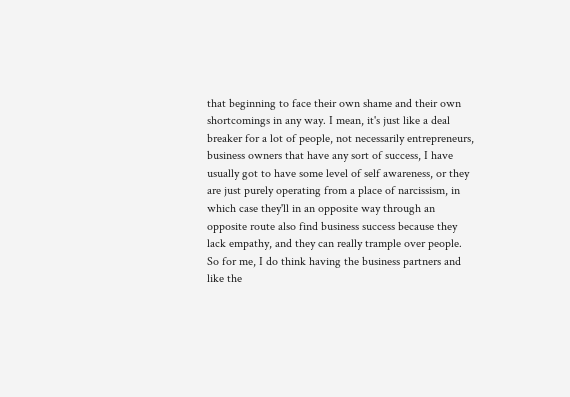that beginning to face their own shame and their own shortcomings in any way. I mean, it's just like a deal breaker for a lot of people, not necessarily entrepreneurs, business owners that have any sort of success, I have usually got to have some level of self awareness, or they are just purely operating from a place of narcissism, in which case they'll in an opposite way through an opposite route also find business success because they lack empathy, and they can really trample over people. So for me, I do think having the business partners and like the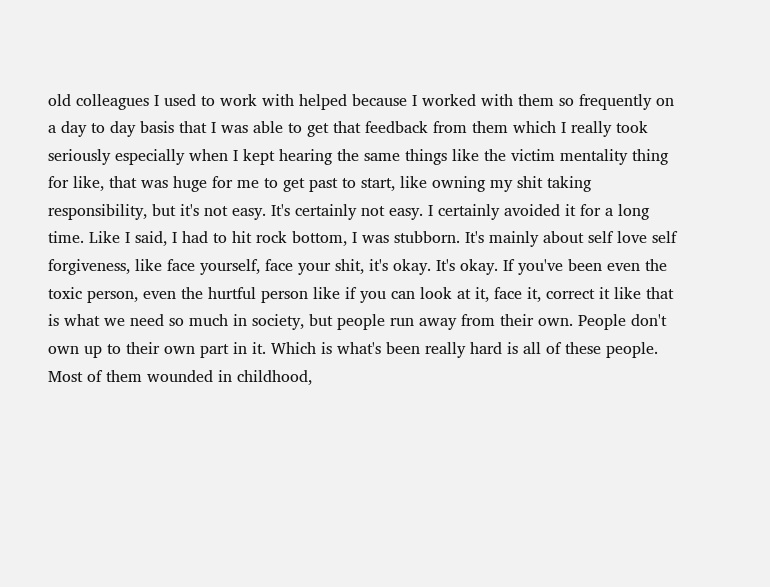old colleagues I used to work with helped because I worked with them so frequently on a day to day basis that I was able to get that feedback from them which I really took seriously especially when I kept hearing the same things like the victim mentality thing for like, that was huge for me to get past to start, like owning my shit taking responsibility, but it's not easy. It's certainly not easy. I certainly avoided it for a long time. Like I said, I had to hit rock bottom, I was stubborn. It's mainly about self love self forgiveness, like face yourself, face your shit, it's okay. It's okay. If you've been even the toxic person, even the hurtful person like if you can look at it, face it, correct it like that is what we need so much in society, but people run away from their own. People don't own up to their own part in it. Which is what's been really hard is all of these people. Most of them wounded in childhood,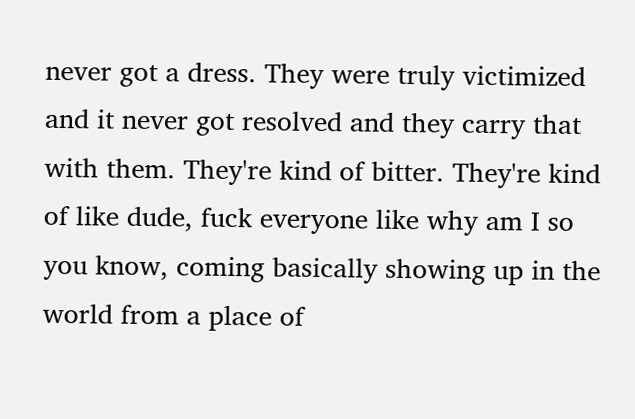never got a dress. They were truly victimized and it never got resolved and they carry that with them. They're kind of bitter. They're kind of like dude, fuck everyone like why am I so you know, coming basically showing up in the world from a place of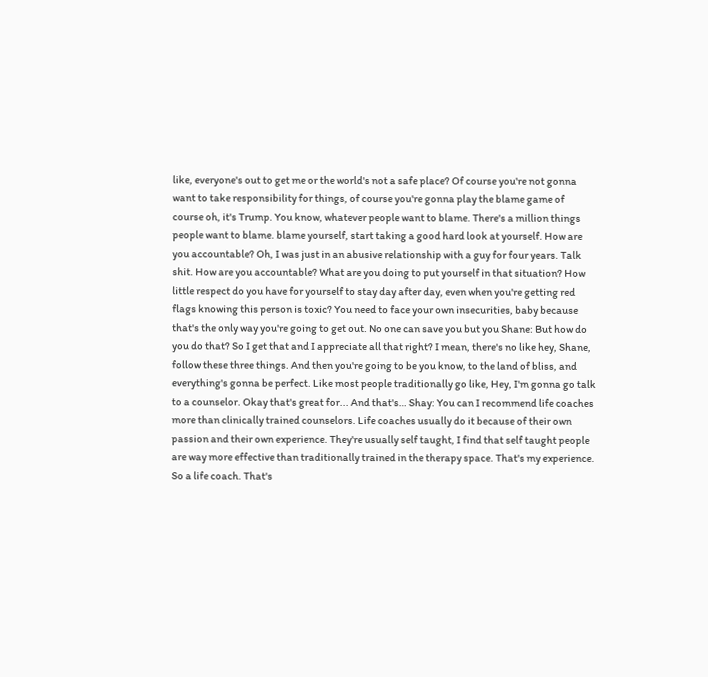like, everyone's out to get me or the world's not a safe place? Of course you're not gonna want to take responsibility for things, of course you're gonna play the blame game of course oh, it's Trump. You know, whatever people want to blame. There's a million things people want to blame. blame yourself, start taking a good hard look at yourself. How are you accountable? Oh, I was just in an abusive relationship with a guy for four years. Talk shit. How are you accountable? What are you doing to put yourself in that situation? How little respect do you have for yourself to stay day after day, even when you're getting red flags knowing this person is toxic? You need to face your own insecurities, baby because that's the only way you're going to get out. No one can save you but you Shane: But how do you do that? So I get that and I appreciate all that right? I mean, there's no like hey, Shane, follow these three things. And then you're going to be you know, to the land of bliss, and everything's gonna be perfect. Like most people traditionally go like, Hey, I'm gonna go talk to a counselor. Okay that's great for... And that's… Shay: You can I recommend life coaches more than clinically trained counselors. Life coaches usually do it because of their own passion and their own experience. They're usually self taught, I find that self taught people are way more effective than traditionally trained in the therapy space. That's my experience. So a life coach. That's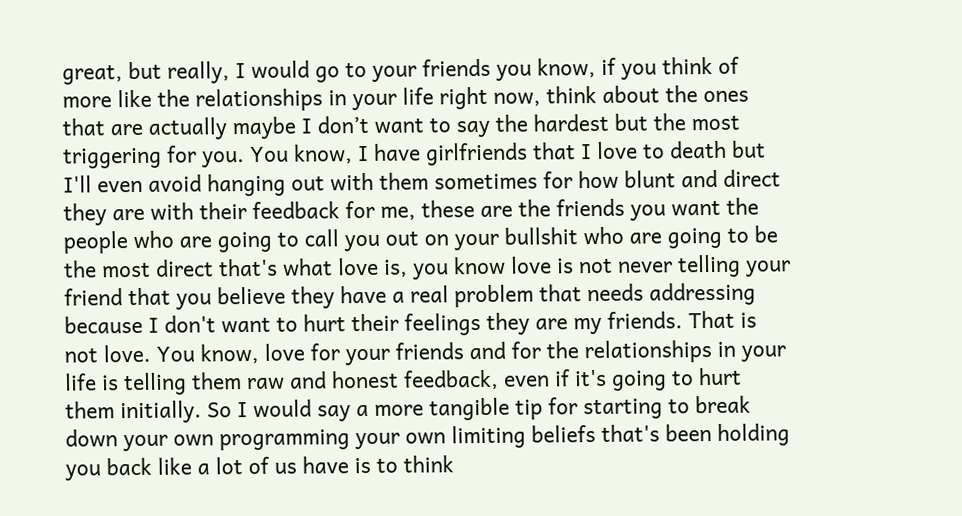great, but really, I would go to your friends you know, if you think of more like the relationships in your life right now, think about the ones that are actually maybe I don’t want to say the hardest but the most triggering for you. You know, I have girlfriends that I love to death but I'll even avoid hanging out with them sometimes for how blunt and direct they are with their feedback for me, these are the friends you want the people who are going to call you out on your bullshit who are going to be the most direct that's what love is, you know love is not never telling your friend that you believe they have a real problem that needs addressing because I don't want to hurt their feelings they are my friends. That is not love. You know, love for your friends and for the relationships in your life is telling them raw and honest feedback, even if it's going to hurt them initially. So I would say a more tangible tip for starting to break down your own programming your own limiting beliefs that's been holding you back like a lot of us have is to think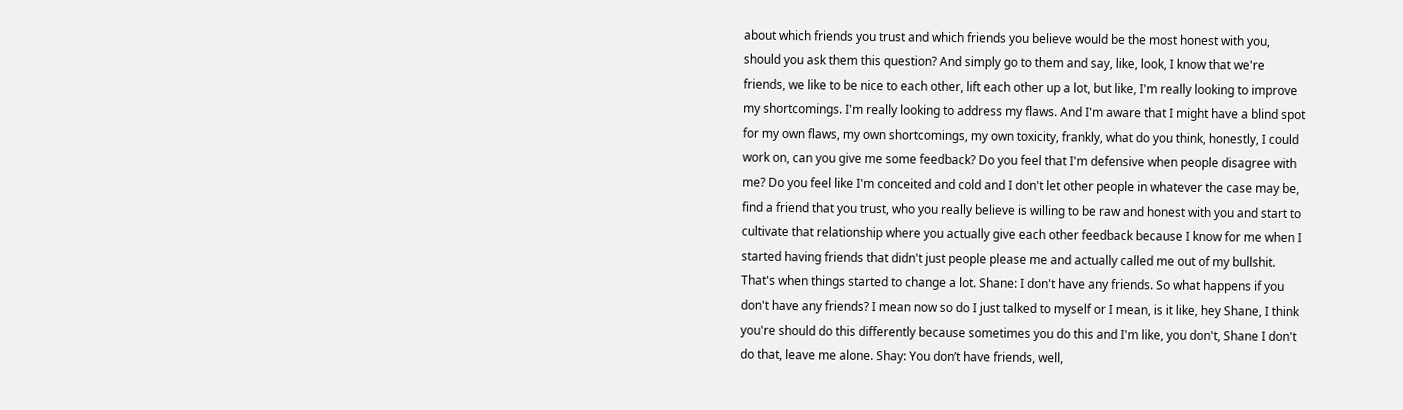about which friends you trust and which friends you believe would be the most honest with you, should you ask them this question? And simply go to them and say, like, look, I know that we're friends, we like to be nice to each other, lift each other up a lot, but like, I'm really looking to improve my shortcomings. I'm really looking to address my flaws. And I'm aware that I might have a blind spot for my own flaws, my own shortcomings, my own toxicity, frankly, what do you think, honestly, I could work on, can you give me some feedback? Do you feel that I'm defensive when people disagree with me? Do you feel like I'm conceited and cold and I don't let other people in whatever the case may be, find a friend that you trust, who you really believe is willing to be raw and honest with you and start to cultivate that relationship where you actually give each other feedback because I know for me when I started having friends that didn't just people please me and actually called me out of my bullshit. That's when things started to change a lot. Shane: I don't have any friends. So what happens if you don't have any friends? I mean now so do I just talked to myself or I mean, is it like, hey Shane, I think you're should do this differently because sometimes you do this and I'm like, you don't, Shane I don't do that, leave me alone. Shay: You don’t have friends, well,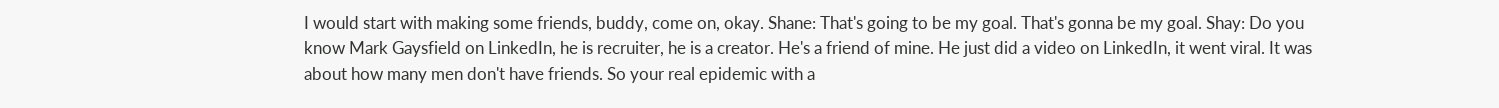I would start with making some friends, buddy, come on, okay. Shane: That's going to be my goal. That's gonna be my goal. Shay: Do you know Mark Gaysfield on LinkedIn, he is recruiter, he is a creator. He's a friend of mine. He just did a video on LinkedIn, it went viral. It was about how many men don't have friends. So your real epidemic with a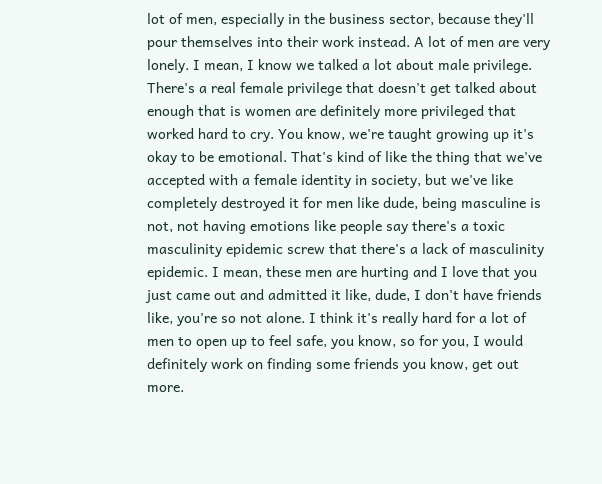lot of men, especially in the business sector, because they'll pour themselves into their work instead. A lot of men are very lonely. I mean, I know we talked a lot about male privilege. There's a real female privilege that doesn't get talked about enough that is women are definitely more privileged that worked hard to cry. You know, we're taught growing up it's okay to be emotional. That's kind of like the thing that we've accepted with a female identity in society, but we've like completely destroyed it for men like dude, being masculine is not, not having emotions like people say there's a toxic masculinity epidemic screw that there's a lack of masculinity epidemic. I mean, these men are hurting and I love that you just came out and admitted it like, dude, I don't have friends like, you're so not alone. I think it's really hard for a lot of men to open up to feel safe, you know, so for you, I would definitely work on finding some friends you know, get out more.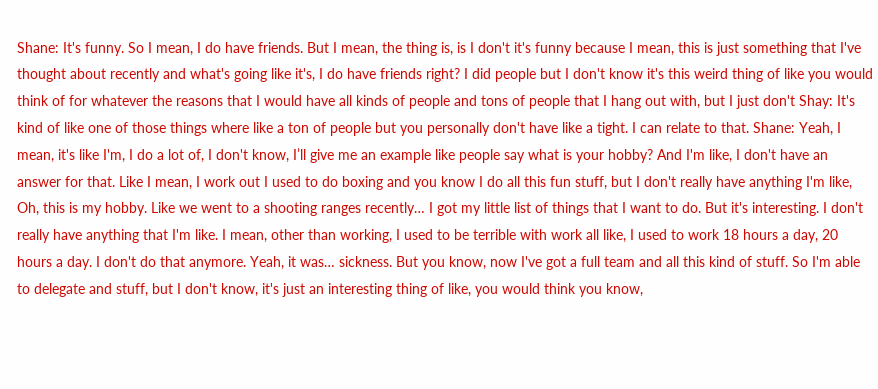Shane: It's funny. So I mean, I do have friends. But I mean, the thing is, is I don't it's funny because I mean, this is just something that I've thought about recently and what's going like it's, I do have friends right? I did people but I don't know it's this weird thing of like you would think of for whatever the reasons that I would have all kinds of people and tons of people that I hang out with, but I just don't Shay: It's kind of like one of those things where like a ton of people but you personally don't have like a tight. I can relate to that. Shane: Yeah, I mean, it's like I'm, I do a lot of, I don't know, I’ll give me an example like people say what is your hobby? And I'm like, I don't have an answer for that. Like I mean, I work out I used to do boxing and you know I do all this fun stuff, but I don't really have anything I'm like, Oh, this is my hobby. Like we went to a shooting ranges recently… I got my little list of things that I want to do. But it's interesting. I don't really have anything that I'm like. I mean, other than working, I used to be terrible with work all like, I used to work 18 hours a day, 20 hours a day. I don't do that anymore. Yeah, it was… sickness. But you know, now I've got a full team and all this kind of stuff. So I'm able to delegate and stuff, but I don't know, it's just an interesting thing of like, you would think you know,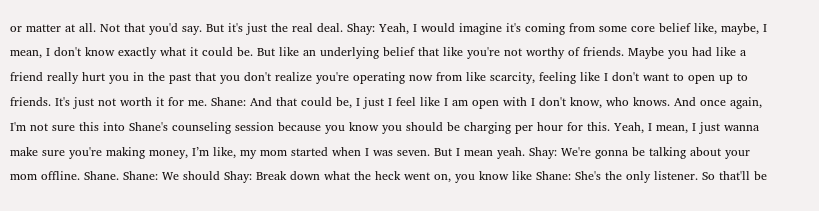or matter at all. Not that you'd say. But it's just the real deal. Shay: Yeah, I would imagine it's coming from some core belief like, maybe, I mean, I don't know exactly what it could be. But like an underlying belief that like you're not worthy of friends. Maybe you had like a friend really hurt you in the past that you don't realize you're operating now from like scarcity, feeling like I don't want to open up to friends. It's just not worth it for me. Shane: And that could be, I just I feel like I am open with I don't know, who knows. And once again, I'm not sure this into Shane's counseling session because you know you should be charging per hour for this. Yeah, I mean, I just wanna make sure you're making money, I’m like, my mom started when I was seven. But I mean yeah. Shay: We're gonna be talking about your mom offline. Shane. Shane: We should Shay: Break down what the heck went on, you know like Shane: She's the only listener. So that'll be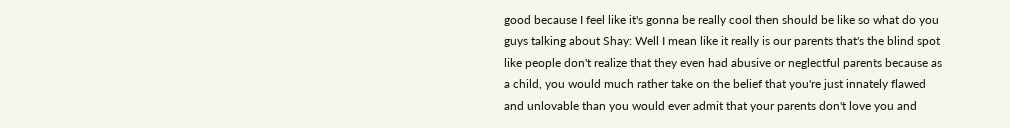good because I feel like it's gonna be really cool then should be like so what do you guys talking about Shay: Well I mean like it really is our parents that's the blind spot like people don't realize that they even had abusive or neglectful parents because as a child, you would much rather take on the belief that you're just innately flawed and unlovable than you would ever admit that your parents don't love you and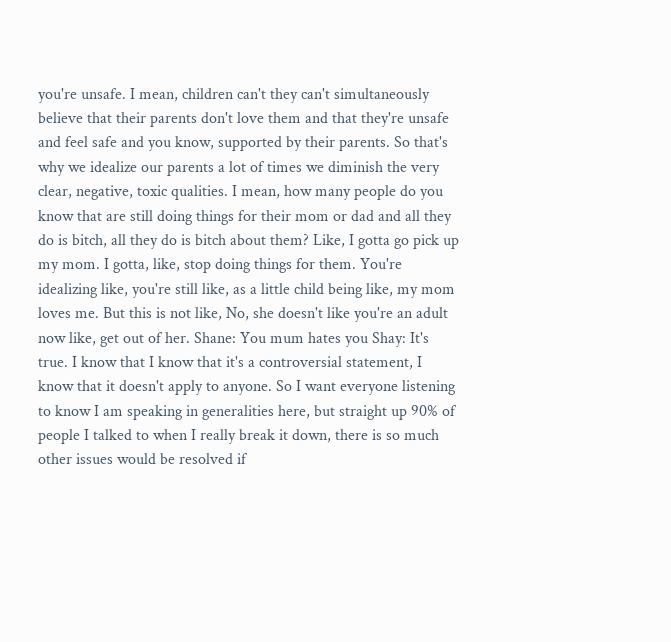you're unsafe. I mean, children can't they can't simultaneously believe that their parents don't love them and that they're unsafe and feel safe and you know, supported by their parents. So that's why we idealize our parents a lot of times we diminish the very clear, negative, toxic qualities. I mean, how many people do you know that are still doing things for their mom or dad and all they do is bitch, all they do is bitch about them? Like, I gotta go pick up my mom. I gotta, like, stop doing things for them. You're idealizing like, you're still like, as a little child being like, my mom loves me. But this is not like, No, she doesn't like you're an adult now like, get out of her. Shane: You mum hates you Shay: It's true. I know that I know that it's a controversial statement, I know that it doesn't apply to anyone. So I want everyone listening to know I am speaking in generalities here, but straight up 90% of people I talked to when I really break it down, there is so much other issues would be resolved if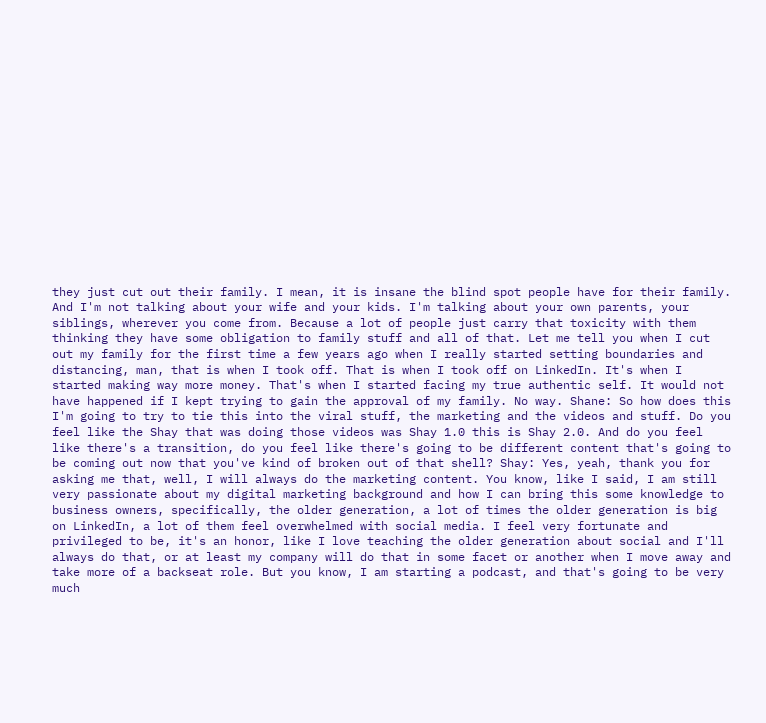they just cut out their family. I mean, it is insane the blind spot people have for their family. And I'm not talking about your wife and your kids. I'm talking about your own parents, your siblings, wherever you come from. Because a lot of people just carry that toxicity with them thinking they have some obligation to family stuff and all of that. Let me tell you when I cut out my family for the first time a few years ago when I really started setting boundaries and distancing, man, that is when I took off. That is when I took off on LinkedIn. It's when I started making way more money. That's when I started facing my true authentic self. It would not have happened if I kept trying to gain the approval of my family. No way. Shane: So how does this I'm going to try to tie this into the viral stuff, the marketing and the videos and stuff. Do you feel like the Shay that was doing those videos was Shay 1.0 this is Shay 2.0. And do you feel like there's a transition, do you feel like there's going to be different content that's going to be coming out now that you've kind of broken out of that shell? Shay: Yes, yeah, thank you for asking me that, well, I will always do the marketing content. You know, like I said, I am still very passionate about my digital marketing background and how I can bring this some knowledge to business owners, specifically, the older generation, a lot of times the older generation is big on LinkedIn, a lot of them feel overwhelmed with social media. I feel very fortunate and privileged to be, it's an honor, like I love teaching the older generation about social and I'll always do that, or at least my company will do that in some facet or another when I move away and take more of a backseat role. But you know, I am starting a podcast, and that's going to be very much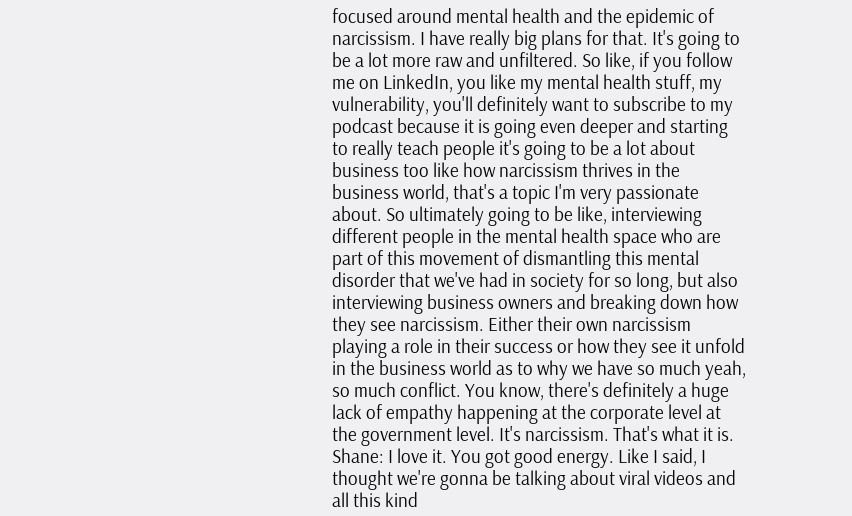focused around mental health and the epidemic of narcissism. I have really big plans for that. It's going to be a lot more raw and unfiltered. So like, if you follow me on LinkedIn, you like my mental health stuff, my vulnerability, you'll definitely want to subscribe to my podcast because it is going even deeper and starting to really teach people it's going to be a lot about business too like how narcissism thrives in the business world, that's a topic I'm very passionate about. So ultimately going to be like, interviewing different people in the mental health space who are part of this movement of dismantling this mental disorder that we've had in society for so long, but also interviewing business owners and breaking down how they see narcissism. Either their own narcissism playing a role in their success or how they see it unfold in the business world as to why we have so much yeah, so much conflict. You know, there's definitely a huge lack of empathy happening at the corporate level at the government level. It's narcissism. That's what it is. Shane: I love it. You got good energy. Like I said, I thought we're gonna be talking about viral videos and all this kind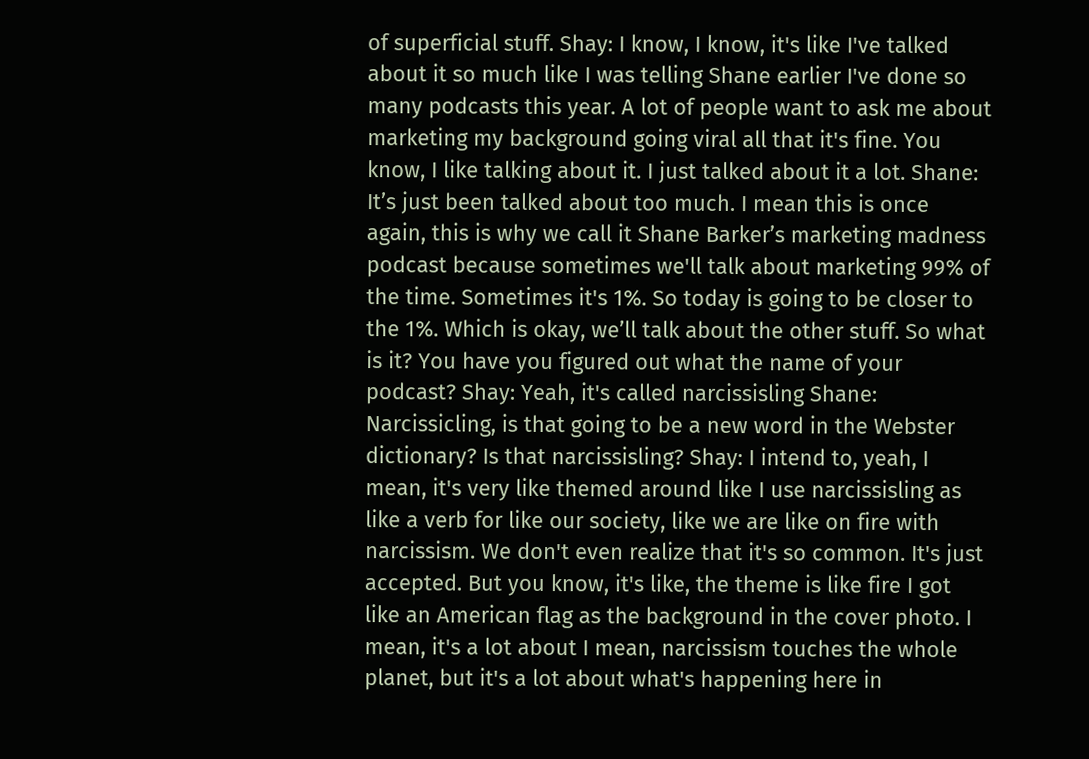of superficial stuff. Shay: I know, I know, it's like I've talked about it so much like I was telling Shane earlier I've done so many podcasts this year. A lot of people want to ask me about marketing my background going viral all that it's fine. You know, I like talking about it. I just talked about it a lot. Shane: It’s just been talked about too much. I mean this is once again, this is why we call it Shane Barker’s marketing madness podcast because sometimes we'll talk about marketing 99% of the time. Sometimes it's 1%. So today is going to be closer to the 1%. Which is okay, we’ll talk about the other stuff. So what is it? You have you figured out what the name of your podcast? Shay: Yeah, it's called narcissisling Shane: Narcissicling, is that going to be a new word in the Webster dictionary? Is that narcissisling? Shay: I intend to, yeah, I mean, it's very like themed around like I use narcissisling as like a verb for like our society, like we are like on fire with narcissism. We don't even realize that it's so common. It's just accepted. But you know, it's like, the theme is like fire I got like an American flag as the background in the cover photo. I mean, it's a lot about I mean, narcissism touches the whole planet, but it's a lot about what's happening here in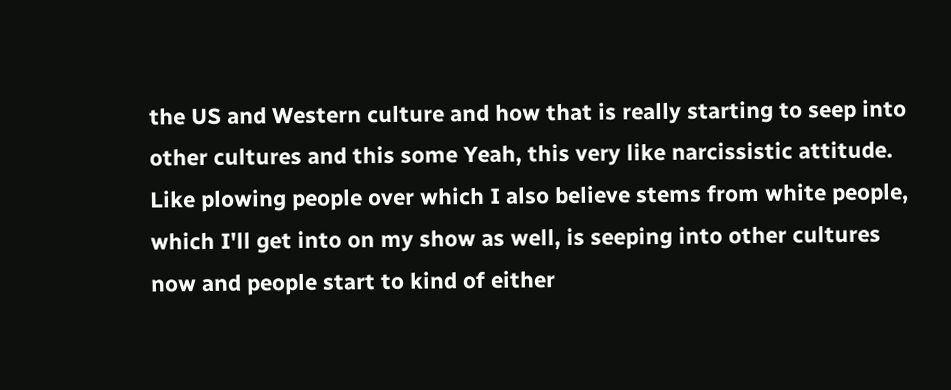the US and Western culture and how that is really starting to seep into other cultures and this some Yeah, this very like narcissistic attitude. Like plowing people over which I also believe stems from white people, which I'll get into on my show as well, is seeping into other cultures now and people start to kind of either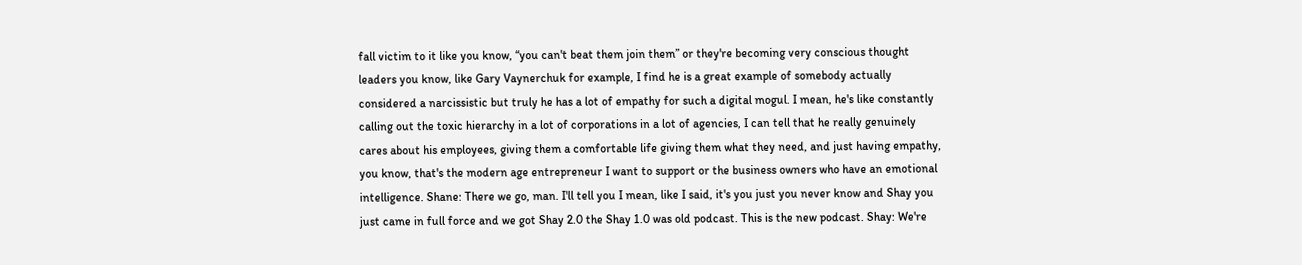fall victim to it like you know, “you can't beat them join them” or they're becoming very conscious thought leaders you know, like Gary Vaynerchuk for example, I find he is a great example of somebody actually considered a narcissistic but truly he has a lot of empathy for such a digital mogul. I mean, he's like constantly calling out the toxic hierarchy in a lot of corporations in a lot of agencies, I can tell that he really genuinely cares about his employees, giving them a comfortable life giving them what they need, and just having empathy, you know, that's the modern age entrepreneur I want to support or the business owners who have an emotional intelligence. Shane: There we go, man. I'll tell you I mean, like I said, it's you just you never know and Shay you just came in full force and we got Shay 2.0 the Shay 1.0 was old podcast. This is the new podcast. Shay: We're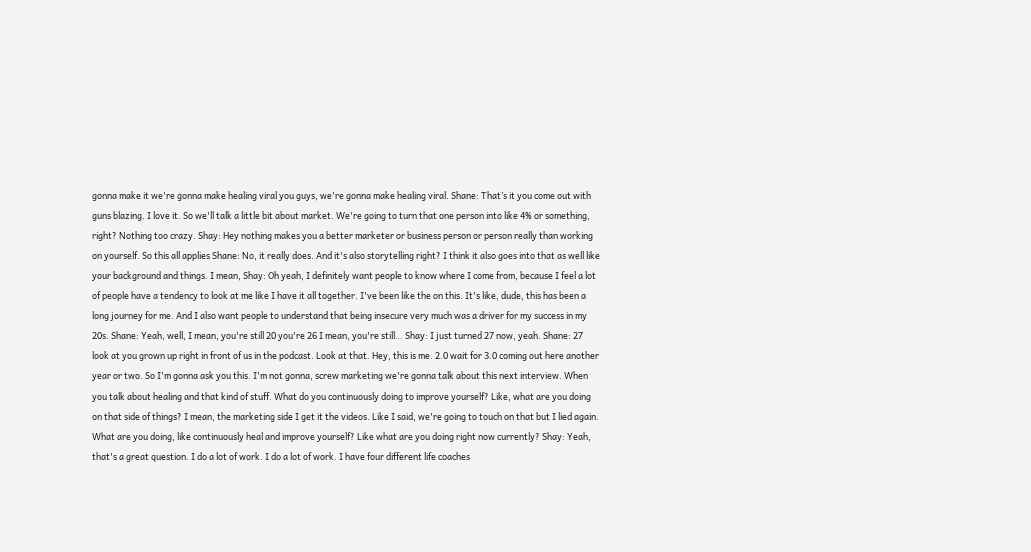gonna make it we're gonna make healing viral you guys, we're gonna make healing viral. Shane: That’s it you come out with guns blazing. I love it. So we'll talk a little bit about market. We're going to turn that one person into like 4% or something, right? Nothing too crazy. Shay: Hey nothing makes you a better marketer or business person or person really than working on yourself. So this all applies Shane: No, it really does. And it's also storytelling right? I think it also goes into that as well like your background and things. I mean, Shay: Oh yeah, I definitely want people to know where I come from, because I feel a lot of people have a tendency to look at me like I have it all together. I've been like the on this. It's like, dude, this has been a long journey for me. And I also want people to understand that being insecure very much was a driver for my success in my 20s. Shane: Yeah, well, I mean, you're still 20 you're 26 I mean, you're still… Shay: I just turned 27 now, yeah. Shane: 27 look at you grown up right in front of us in the podcast. Look at that. Hey, this is me. 2.0 wait for 3.0 coming out here another year or two. So I'm gonna ask you this. I'm not gonna, screw marketing we're gonna talk about this next interview. When you talk about healing and that kind of stuff. What do you continuously doing to improve yourself? Like, what are you doing on that side of things? I mean, the marketing side I get it the videos. Like I said, we're going to touch on that but I lied again. What are you doing, like continuously heal and improve yourself? Like what are you doing right now currently? Shay: Yeah, that's a great question. I do a lot of work. I do a lot of work. I have four different life coaches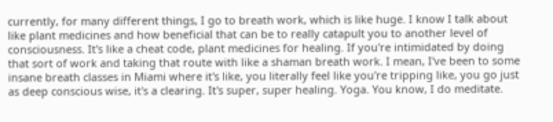currently, for many different things, I go to breath work, which is like huge. I know I talk about like plant medicines and how beneficial that can be to really catapult you to another level of consciousness. It's like a cheat code, plant medicines for healing. If you're intimidated by doing that sort of work and taking that route with like a shaman breath work. I mean, I've been to some insane breath classes in Miami where it's like, you literally feel like you're tripping like, you go just as deep conscious wise, it's a clearing. It's super, super healing. Yoga. You know, I do meditate.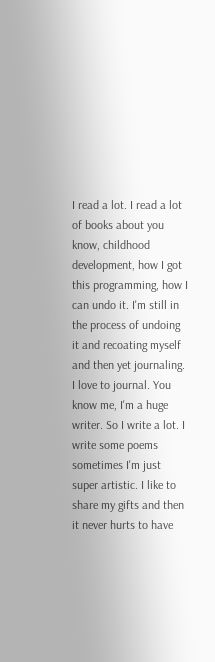I read a lot. I read a lot of books about you know, childhood development, how I got this programming, how I can undo it. I'm still in the process of undoing it and recoating myself and then yet journaling. I love to journal. You know me, I'm a huge writer. So I write a lot. I write some poems sometimes I'm just super artistic. I like to share my gifts and then it never hurts to have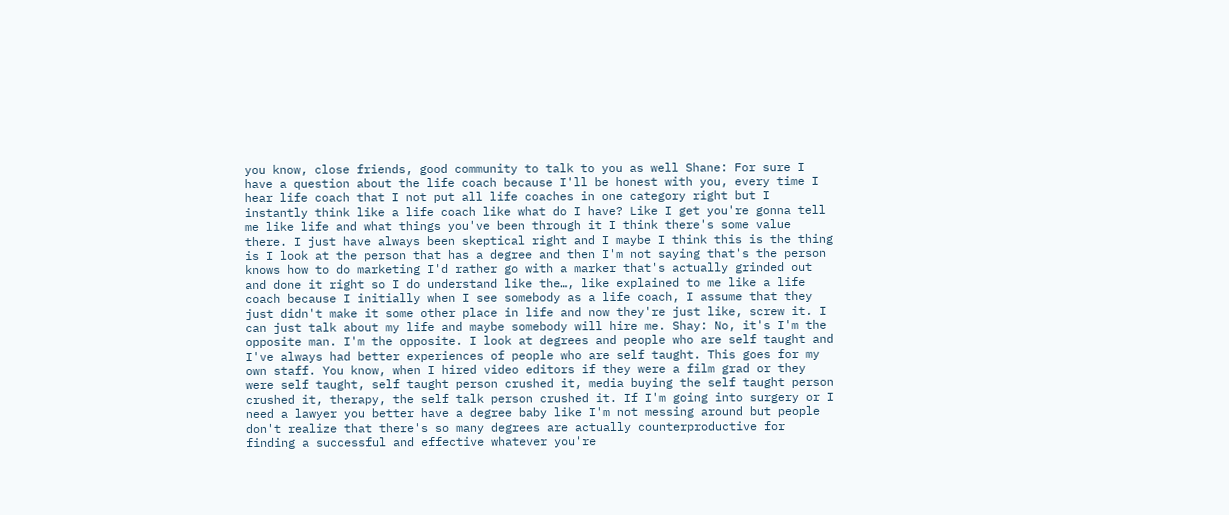you know, close friends, good community to talk to you as well Shane: For sure I have a question about the life coach because I'll be honest with you, every time I hear life coach that I not put all life coaches in one category right but I instantly think like a life coach like what do I have? Like I get you're gonna tell me like life and what things you've been through it I think there's some value there. I just have always been skeptical right and I maybe I think this is the thing is I look at the person that has a degree and then I'm not saying that's the person knows how to do marketing I'd rather go with a marker that's actually grinded out and done it right so I do understand like the…, like explained to me like a life coach because I initially when I see somebody as a life coach, I assume that they just didn't make it some other place in life and now they're just like, screw it. I can just talk about my life and maybe somebody will hire me. Shay: No, it's I'm the opposite man. I'm the opposite. I look at degrees and people who are self taught and I've always had better experiences of people who are self taught. This goes for my own staff. You know, when I hired video editors if they were a film grad or they were self taught, self taught person crushed it, media buying the self taught person crushed it, therapy, the self talk person crushed it. If I'm going into surgery or I need a lawyer you better have a degree baby like I'm not messing around but people don't realize that there's so many degrees are actually counterproductive for finding a successful and effective whatever you're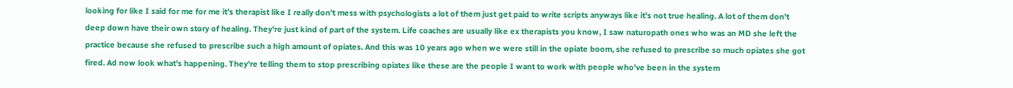looking for like I said for me for me it's therapist like I really don't mess with psychologists a lot of them just get paid to write scripts anyways like it's not true healing. A lot of them don't deep down have their own story of healing. They're just kind of part of the system. Life coaches are usually like ex therapists you know, I saw naturopath ones who was an MD she left the practice because she refused to prescribe such a high amount of opiates. And this was 10 years ago when we were still in the opiate boom, she refused to prescribe so much opiates she got fired. Ad now look what's happening. They're telling them to stop prescribing opiates like these are the people I want to work with people who've been in the system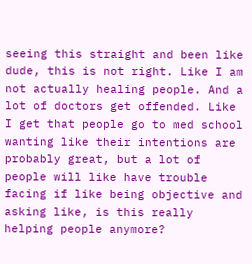seeing this straight and been like dude, this is not right. Like I am not actually healing people. And a lot of doctors get offended. Like I get that people go to med school wanting like their intentions are probably great, but a lot of people will like have trouble facing if like being objective and asking like, is this really helping people anymore?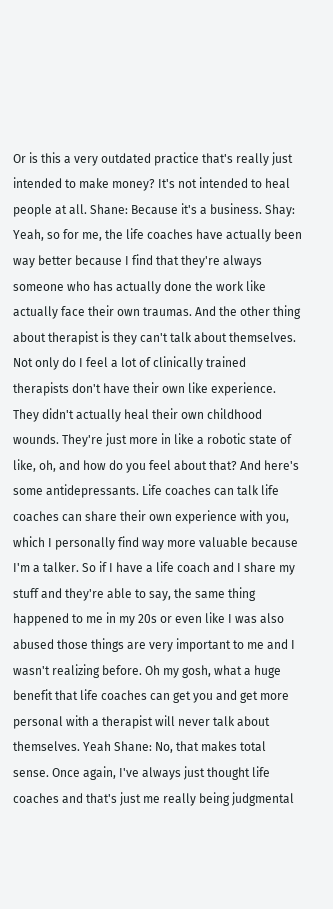Or is this a very outdated practice that's really just intended to make money? It's not intended to heal people at all. Shane: Because it's a business. Shay: Yeah, so for me, the life coaches have actually been way better because I find that they're always someone who has actually done the work like actually face their own traumas. And the other thing about therapist is they can't talk about themselves. Not only do I feel a lot of clinically trained therapists don't have their own like experience. They didn't actually heal their own childhood wounds. They're just more in like a robotic state of like, oh, and how do you feel about that? And here's some antidepressants. Life coaches can talk life coaches can share their own experience with you, which I personally find way more valuable because I'm a talker. So if I have a life coach and I share my stuff and they're able to say, the same thing happened to me in my 20s or even like I was also abused those things are very important to me and I wasn't realizing before. Oh my gosh, what a huge benefit that life coaches can get you and get more personal with a therapist will never talk about themselves. Yeah Shane: No, that makes total sense. Once again, I've always just thought life coaches and that's just me really being judgmental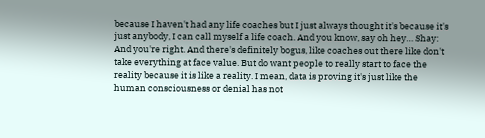because I haven't had any life coaches but I just always thought it's because it's just anybody, I can call myself a life coach. And you know, say oh hey… Shay: And you're right. And there's definitely bogus, like coaches out there like don't take everything at face value. But do want people to really start to face the reality because it is like a reality. I mean, data is proving it's just like the human consciousness or denial has not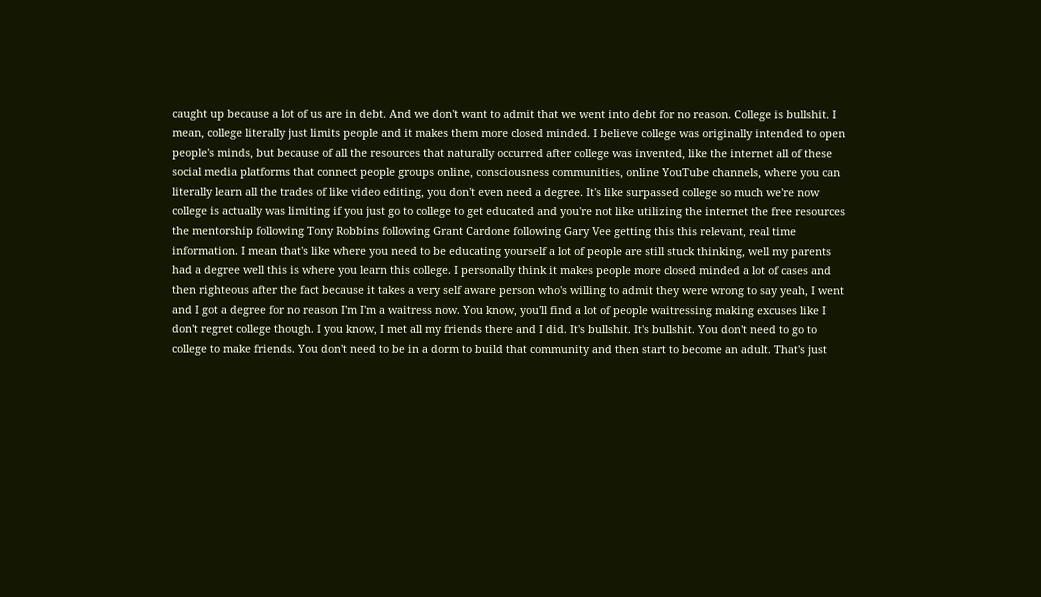caught up because a lot of us are in debt. And we don't want to admit that we went into debt for no reason. College is bullshit. I mean, college literally just limits people and it makes them more closed minded. I believe college was originally intended to open people's minds, but because of all the resources that naturally occurred after college was invented, like the internet all of these social media platforms that connect people groups online, consciousness communities, online YouTube channels, where you can literally learn all the trades of like video editing, you don't even need a degree. It's like surpassed college so much we're now college is actually was limiting if you just go to college to get educated and you're not like utilizing the internet the free resources the mentorship following Tony Robbins following Grant Cardone following Gary Vee getting this this relevant, real time information. I mean that's like where you need to be educating yourself a lot of people are still stuck thinking, well my parents had a degree well this is where you learn this college. I personally think it makes people more closed minded a lot of cases and then righteous after the fact because it takes a very self aware person who's willing to admit they were wrong to say yeah, I went and I got a degree for no reason I'm I'm a waitress now. You know, you'll find a lot of people waitressing making excuses like I don't regret college though. I you know, I met all my friends there and I did. It's bullshit. It's bullshit. You don't need to go to college to make friends. You don't need to be in a dorm to build that community and then start to become an adult. That's just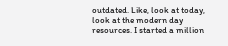outdated. Like, look at today, look at the modern day resources. I started a million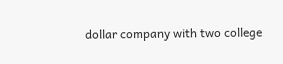dollar company with two college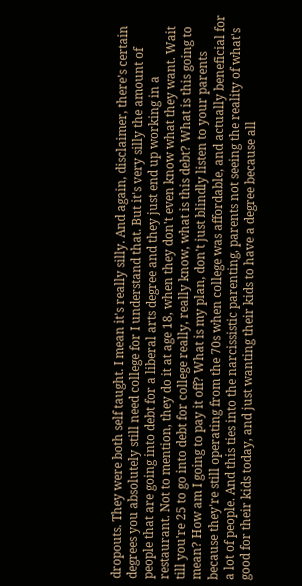dropouts. They were both self taught. I mean it's really silly. And again, disclaimer, there's certain degrees you absolutely still need college for I understand that. But it's very silly the amount of people that are going into debt for a liberal arts degree and they just end up working in a restaurant. Not to mention, they do it at age 18, when they don't even know what they want. Wait till you're 25 to go into debt for college really, really know, what is this debt? What is this going to mean? How am I going to pay it off? What is my plan, don't just blindly listen to your parents because they're still operating from the 70s when college was affordable, and actually beneficial for a lot of people. And this ties into the narcissistic parenting, parents not seeing the reality of what's good for their kids today, and just wanting their kids to have a degree because all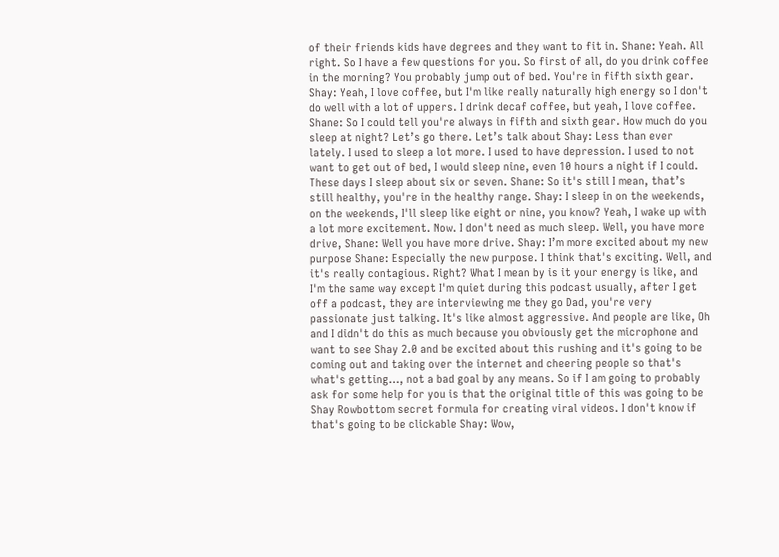of their friends kids have degrees and they want to fit in. Shane: Yeah. All right. So I have a few questions for you. So first of all, do you drink coffee in the morning? You probably jump out of bed. You're in fifth sixth gear. Shay: Yeah, I love coffee, but I'm like really naturally high energy so I don't do well with a lot of uppers. I drink decaf coffee, but yeah, I love coffee. Shane: So I could tell you're always in fifth and sixth gear. How much do you sleep at night? Let’s go there. Let’s talk about Shay: Less than ever lately. I used to sleep a lot more. I used to have depression. I used to not want to get out of bed, I would sleep nine, even 10 hours a night if I could. These days I sleep about six or seven. Shane: So it's still I mean, that’s still healthy, you're in the healthy range. Shay: I sleep in on the weekends, on the weekends, I'll sleep like eight or nine, you know? Yeah, I wake up with a lot more excitement. Now. I don't need as much sleep. Well, you have more drive, Shane: Well you have more drive. Shay: I’m more excited about my new purpose Shane: Especially the new purpose. I think that's exciting. Well, and it's really contagious. Right? What I mean by is it your energy is like, and I'm the same way except I'm quiet during this podcast usually, after I get off a podcast, they are interviewing me they go Dad, you're very passionate just talking. It's like almost aggressive. And people are like, Oh and I didn't do this as much because you obviously get the microphone and want to see Shay 2.0 and be excited about this rushing and it's going to be coming out and taking over the internet and cheering people so that's what's getting…, not a bad goal by any means. So if I am going to probably ask for some help for you is that the original title of this was going to be Shay Rowbottom secret formula for creating viral videos. I don't know if that's going to be clickable Shay: Wow,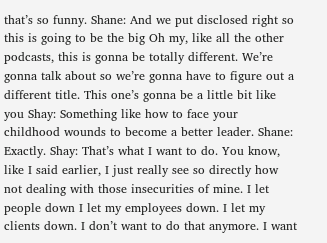that’s so funny. Shane: And we put disclosed right so this is going to be the big Oh my, like all the other podcasts, this is gonna be totally different. We’re gonna talk about so we’re gonna have to figure out a different title. This one’s gonna be a little bit like you Shay: Something like how to face your childhood wounds to become a better leader. Shane: Exactly. Shay: That’s what I want to do. You know, like I said earlier, I just really see so directly how not dealing with those insecurities of mine. I let people down I let my employees down. I let my clients down. I don’t want to do that anymore. I want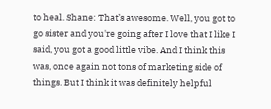to heal. Shane: That’s awesome. Well, you got to go sister and you're going after I love that I like I said, you got a good little vibe. And I think this was, once again not tons of marketing side of things. But I think it was definitely helpful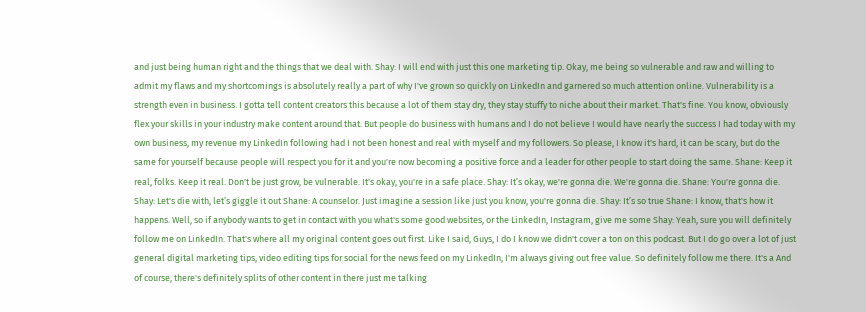and just being human right and the things that we deal with. Shay: I will end with just this one marketing tip. Okay, me being so vulnerable and raw and willing to admit my flaws and my shortcomings is absolutely really a part of why I've grown so quickly on LinkedIn and garnered so much attention online. Vulnerability is a strength even in business. I gotta tell content creators this because a lot of them stay dry, they stay stuffy to niche about their market. That's fine. You know, obviously flex your skills in your industry make content around that. But people do business with humans and I do not believe I would have nearly the success I had today with my own business, my revenue my LinkedIn following had I not been honest and real with myself and my followers. So please, I know it's hard, it can be scary, but do the same for yourself because people will respect you for it and you're now becoming a positive force and a leader for other people to start doing the same. Shane: Keep it real, folks. Keep it real. Don't be just grow, be vulnerable. It's okay, you're in a safe place. Shay: It’s okay, we're gonna die. We're gonna die. Shane: You're gonna die. Shay: Let's die with, let’s giggle it out Shane: A counselor. Just imagine a session like just you know, you're gonna die. Shay: It’s so true Shane: I know, that's how it happens. Well, so if anybody wants to get in contact with you what's some good websites, or the LinkedIn, Instagram, give me some Shay: Yeah, sure you will definitely follow me on LinkedIn. That's where all my original content goes out first. Like I said, Guys, I do I know we didn't cover a ton on this podcast. But I do go over a lot of just general digital marketing tips, video editing tips for social for the news feed on my LinkedIn, I'm always giving out free value. So definitely follow me there. It's a And of course, there's definitely splits of other content in there just me talking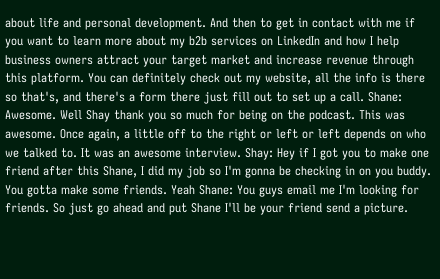about life and personal development. And then to get in contact with me if you want to learn more about my b2b services on LinkedIn and how I help business owners attract your target market and increase revenue through this platform. You can definitely check out my website, all the info is there so that's, and there's a form there just fill out to set up a call. Shane: Awesome. Well Shay thank you so much for being on the podcast. This was awesome. Once again, a little off to the right or left or left depends on who we talked to. It was an awesome interview. Shay: Hey if I got you to make one friend after this Shane, I did my job so I'm gonna be checking in on you buddy. You gotta make some friends. Yeah Shane: You guys email me I'm looking for friends. So just go ahead and put Shane I'll be your friend send a picture.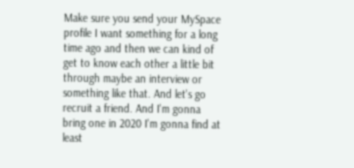Make sure you send your MySpace profile I want something for a long time ago and then we can kind of get to know each other a little bit through maybe an interview or something like that. And let's go recruit a friend. And I'm gonna bring one in 2020 I'm gonna find at least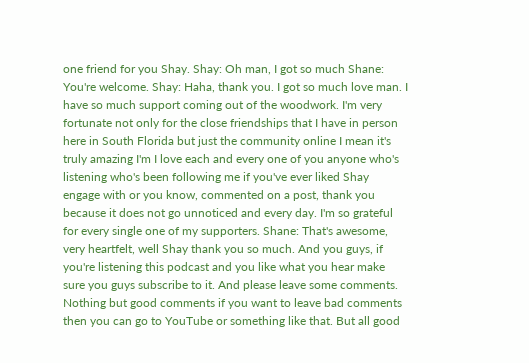one friend for you Shay. Shay: Oh man, I got so much Shane: You're welcome. Shay: Haha, thank you. I got so much love man. I have so much support coming out of the woodwork. I'm very fortunate not only for the close friendships that I have in person here in South Florida but just the community online I mean it's truly amazing I'm I love each and every one of you anyone who's listening who's been following me if you've ever liked Shay engage with or you know, commented on a post, thank you because it does not go unnoticed and every day. I'm so grateful for every single one of my supporters. Shane: That's awesome, very heartfelt, well Shay thank you so much. And you guys, if you're listening this podcast and you like what you hear make sure you guys subscribe to it. And please leave some comments. Nothing but good comments if you want to leave bad comments then you can go to YouTube or something like that. But all good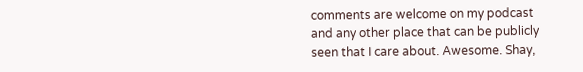comments are welcome on my podcast and any other place that can be publicly seen that I care about. Awesome. Shay,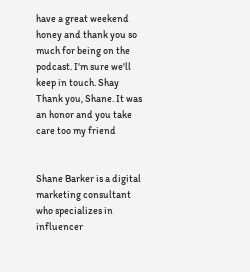have a great weekend honey and thank you so much for being on the podcast. I'm sure we'll keep in touch. Shay Thank you, Shane. It was an honor and you take care too my friend


Shane Barker is a digital marketing consultant who specializes in influencer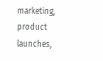marketing, product launches,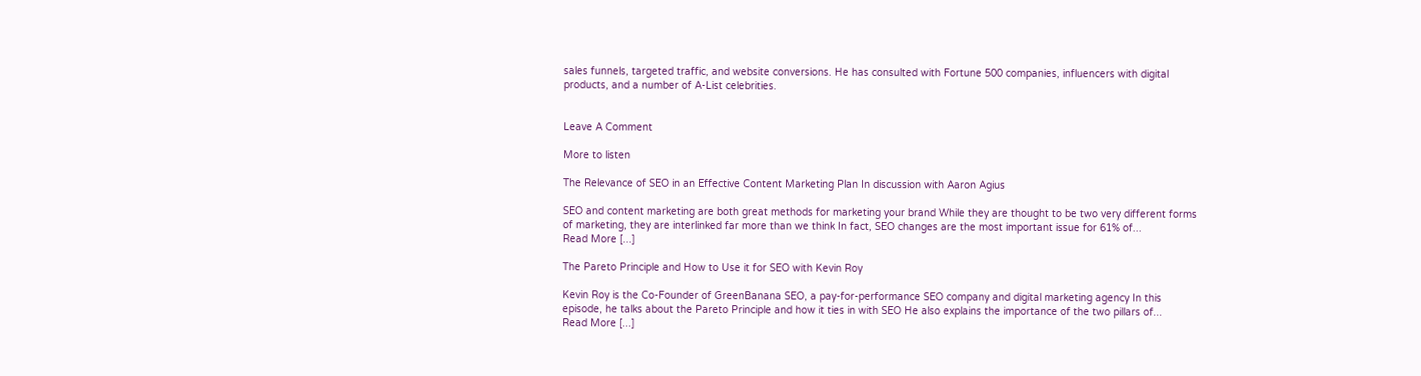sales funnels, targeted traffic, and website conversions. He has consulted with Fortune 500 companies, influencers with digital products, and a number of A-List celebrities.


Leave A Comment

More to listen

The Relevance of SEO in an Effective Content Marketing Plan In discussion with Aaron Agius

SEO and content marketing are both great methods for marketing your brand While they are thought to be two very different forms of marketing, they are interlinked far more than we think In fact, SEO changes are the most important issue for 61% of...
Read More [...]

The Pareto Principle and How to Use it for SEO with Kevin Roy

Kevin Roy is the Co-Founder of GreenBanana SEO, a pay-for-performance SEO company and digital marketing agency In this episode, he talks about the Pareto Principle and how it ties in with SEO He also explains the importance of the two pillars of...
Read More [...]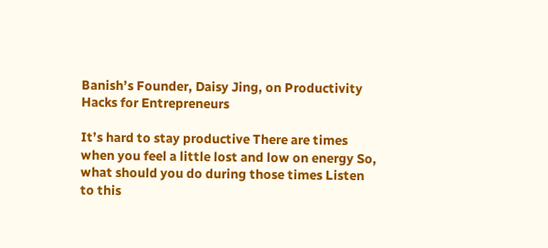Banish’s Founder, Daisy Jing, on Productivity Hacks for Entrepreneurs

It’s hard to stay productive There are times when you feel a little lost and low on energy So, what should you do during those times Listen to this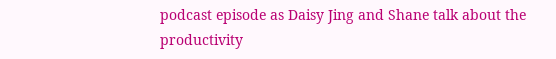podcast episode as Daisy Jing and Shane talk about the productivity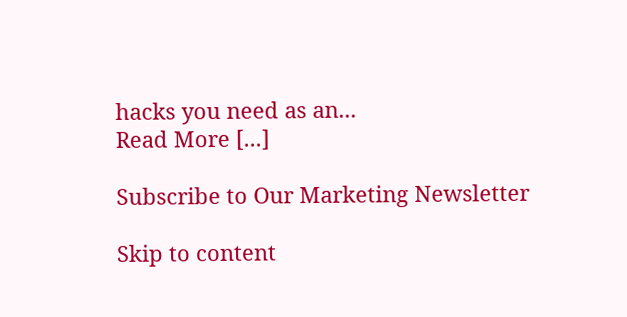hacks you need as an...
Read More [...]

Subscribe to Our Marketing Newsletter

Skip to content